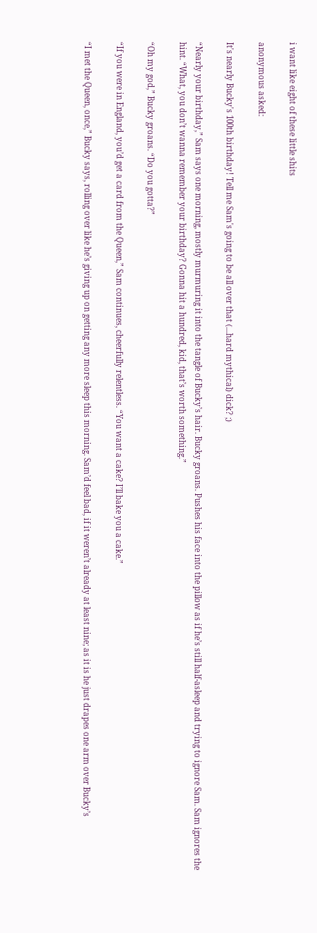i want like eight of these little shits

anonymous asked:

It's nearly Bucky's 100th birthday! Tell me Sam's going to be all over that (...hard mythical) dick? ;)

“Nearly your birthday,” Sam says one morning, mostly murmuring it into the tangle of Bucky’s hair. Bucky groans. Pushes his face into the pillow as if he’s still half-asleep and trying to ignore Sam. Sam ignores the hint. “What, you don’t wanna remember your birthday? Gonna hit a hundred, kid, that’s worth something.”

“Oh my god,” Bucky groans. “Do you gotta?”

“If you were in England, you’d get a card from the Queen,” Sam continues, cheerfully relentless. “You want a cake? I’ll bake you a cake.”

“I met the Queen, once,” Bucky says, rolling over like he’s giving up on getting any more sleep this morning. Sam’d feel bad, if it weren’t already at least nine; as it is he just drapes one arm over Bucky’s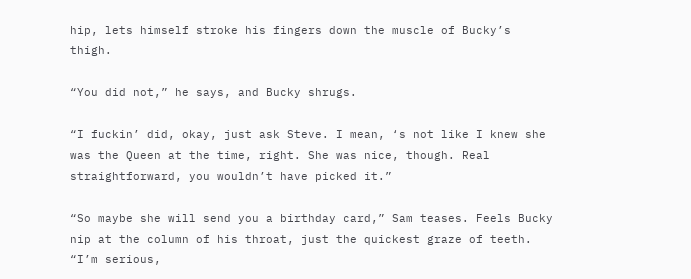hip, lets himself stroke his fingers down the muscle of Bucky’s thigh.

“You did not,” he says, and Bucky shrugs.

“I fuckin’ did, okay, just ask Steve. I mean, ‘s not like I knew she was the Queen at the time, right. She was nice, though. Real straightforward, you wouldn’t have picked it.”

“So maybe she will send you a birthday card,” Sam teases. Feels Bucky nip at the column of his throat, just the quickest graze of teeth. “I’m serious,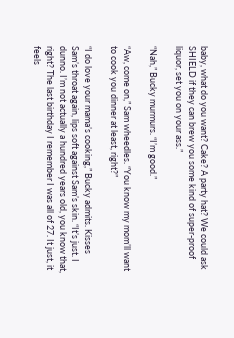baby, what do you want? Cake? A party hat? We could ask SHIELD if they can brew you some kind of super-proof liquor, set you on your ass.”

“Nah,” Bucky murmurs. “I’m good.”

“Aw, come on,” Sam wheedles. “You know my mom’ll want to cook you dinner at least, right?”

“I do love your mama’s cooking,” Bucky admits. Kisses Sam’s throat again, lips soft against Sam’s skin. “It’s just. I dunno. I’m not actually a hundred years old, you know that, right? The last birthday I remember I was all of 27. It just, it feels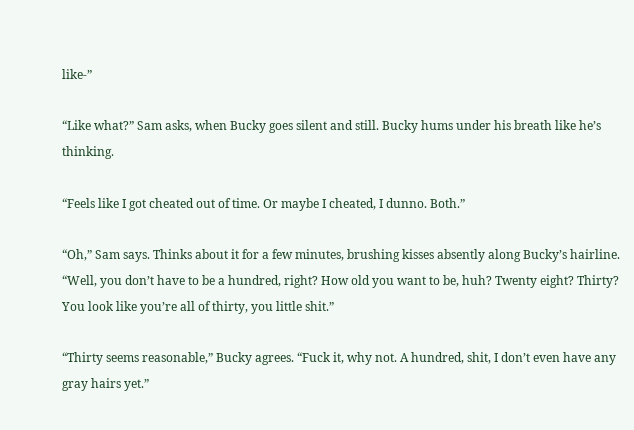like-”

“Like what?” Sam asks, when Bucky goes silent and still. Bucky hums under his breath like he’s thinking.

“Feels like I got cheated out of time. Or maybe I cheated, I dunno. Both.”

“Oh,” Sam says. Thinks about it for a few minutes, brushing kisses absently along Bucky’s hairline. “Well, you don’t have to be a hundred, right? How old you want to be, huh? Twenty eight? Thirty? You look like you’re all of thirty, you little shit.”

“Thirty seems reasonable,” Bucky agrees. “Fuck it, why not. A hundred, shit, I don’t even have any gray hairs yet.”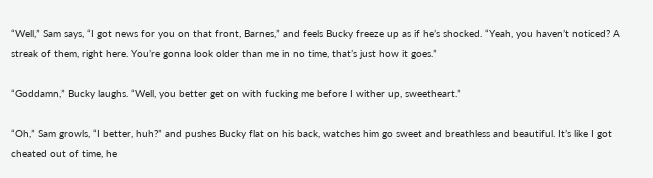“Well,” Sam says, “I got news for you on that front, Barnes,” and feels Bucky freeze up as if he’s shocked. “Yeah, you haven’t noticed? A streak of them, right here. You’re gonna look older than me in no time, that’s just how it goes.”

“Goddamn,” Bucky laughs. “Well, you better get on with fucking me before I wither up, sweetheart.”

“Oh,” Sam growls, “I better, huh?” and pushes Bucky flat on his back, watches him go sweet and breathless and beautiful. It’s like I got cheated out of time, he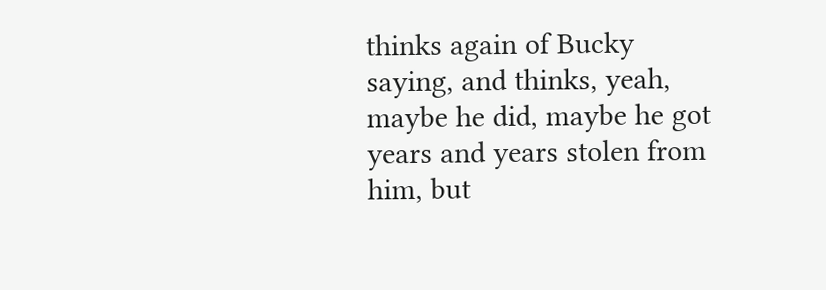thinks again of Bucky saying, and thinks, yeah, maybe he did, maybe he got years and years stolen from him, but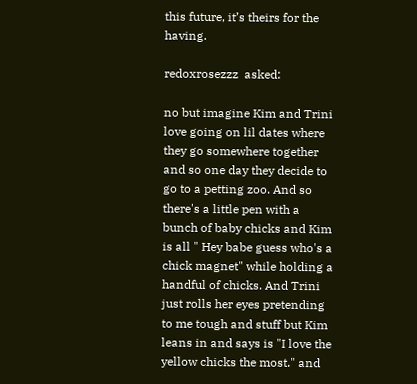this future, it’s theirs for the having.

redoxrosezzz  asked:

no but imagine Kim and Trini love going on lil dates where they go somewhere together and so one day they decide to go to a petting zoo. And so there's a little pen with a bunch of baby chicks and Kim is all " Hey babe guess who's a chick magnet" while holding a handful of chicks. And Trini just rolls her eyes pretending to me tough and stuff but Kim leans in and says is "I love the yellow chicks the most." and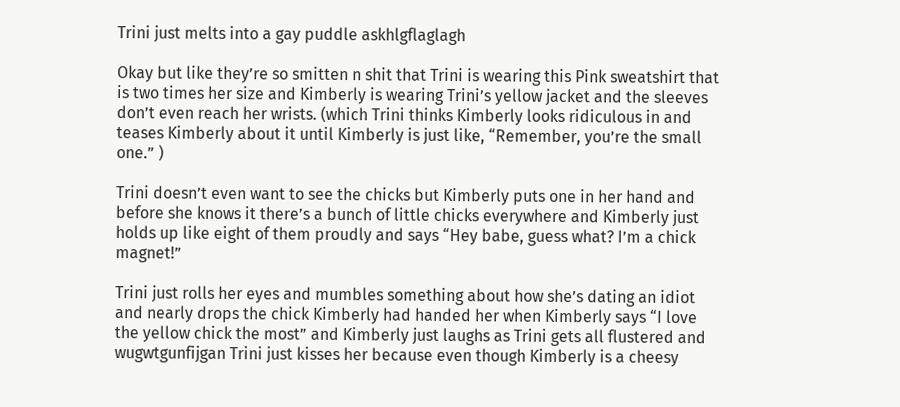Trini just melts into a gay puddle askhlgflaglagh

Okay but like they’re so smitten n shit that Trini is wearing this Pink sweatshirt that is two times her size and Kimberly is wearing Trini’s yellow jacket and the sleeves don’t even reach her wrists. (which Trini thinks Kimberly looks ridiculous in and teases Kimberly about it until Kimberly is just like, “Remember, you’re the small one.” )

Trini doesn’t even want to see the chicks but Kimberly puts one in her hand and before she knows it there’s a bunch of little chicks everywhere and Kimberly just holds up like eight of them proudly and says “Hey babe, guess what? I’m a chick magnet!”

Trini just rolls her eyes and mumbles something about how she’s dating an idiot and nearly drops the chick Kimberly had handed her when Kimberly says “I love the yellow chick the most” and Kimberly just laughs as Trini gets all flustered and wugwtgunfijgan Trini just kisses her because even though Kimberly is a cheesy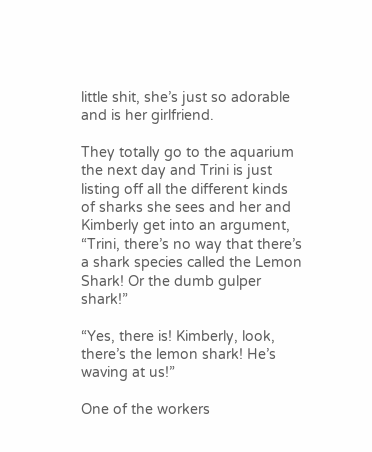little shit, she’s just so adorable and is her girlfriend.

They totally go to the aquarium the next day and Trini is just listing off all the different kinds of sharks she sees and her and Kimberly get into an argument, “Trini, there’s no way that there’s a shark species called the Lemon Shark! Or the dumb gulper shark!”

“Yes, there is! Kimberly, look, there’s the lemon shark! He’s waving at us!”

One of the workers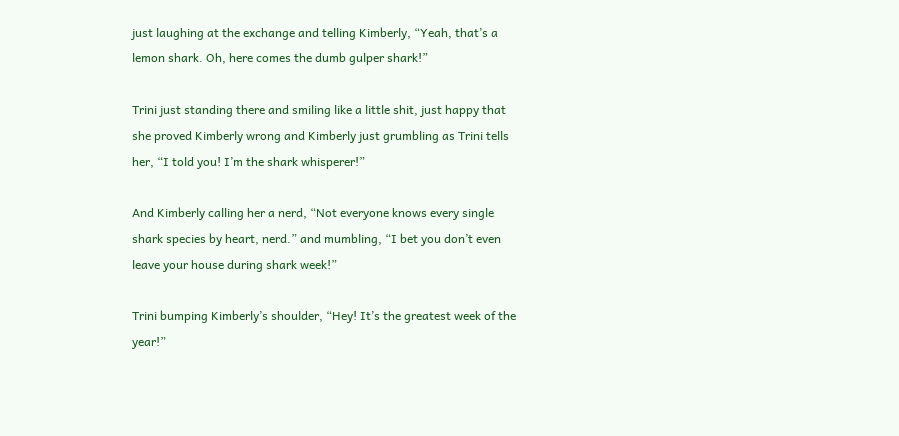just laughing at the exchange and telling Kimberly, “Yeah, that’s a lemon shark. Oh, here comes the dumb gulper shark!”

Trini just standing there and smiling like a little shit, just happy that she proved Kimberly wrong and Kimberly just grumbling as Trini tells her, “I told you! I’m the shark whisperer!”

And Kimberly calling her a nerd, “Not everyone knows every single shark species by heart, nerd.” and mumbling, “I bet you don’t even leave your house during shark week!”

Trini bumping Kimberly’s shoulder, “Hey! It’s the greatest week of the year!”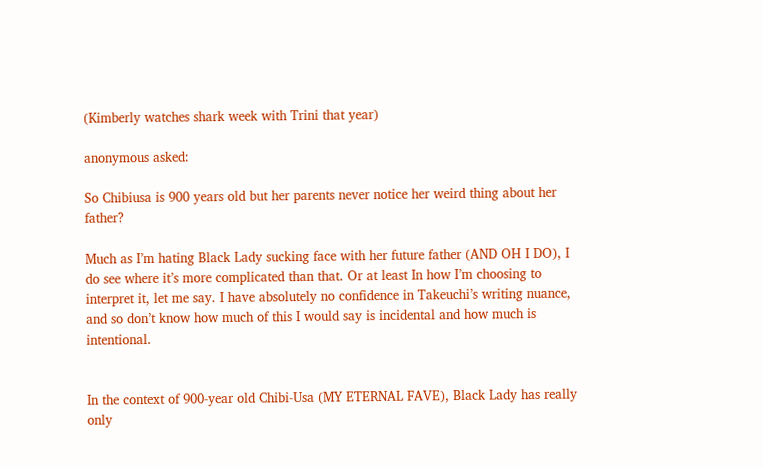(Kimberly watches shark week with Trini that year)

anonymous asked:

So Chibiusa is 900 years old but her parents never notice her weird thing about her father?

Much as I’m hating Black Lady sucking face with her future father (AND OH I DO), I do see where it’s more complicated than that. Or at least In how I’m choosing to interpret it, let me say. I have absolutely no confidence in Takeuchi’s writing nuance, and so don’t know how much of this I would say is incidental and how much is intentional.


In the context of 900-year old Chibi-Usa (MY ETERNAL FAVE), Black Lady has really only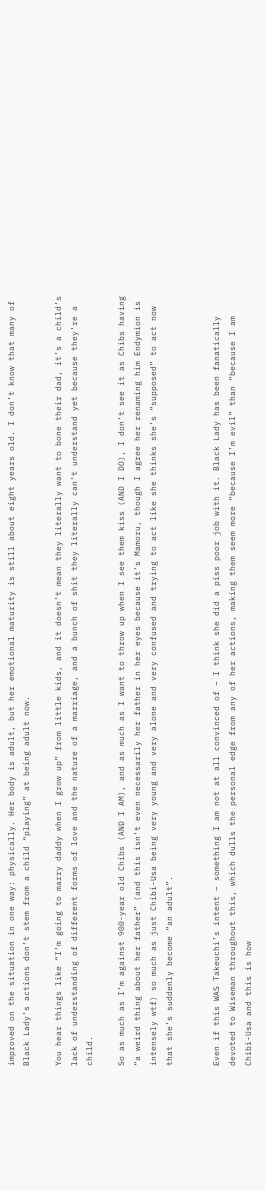improved on the situation in one way: physically. Her body is adult, but her emotional maturity is still about eight years old. I don’t know that many of Black Lady’s actions don’t stem from a child “playing” at being adult now.

You hear things like “I’m going to marry daddy when I grow up” from little kids, and it doesn’t mean they literally want to bone their dad, it’s a child’s lack of understanding of different forms of love and the nature of a marriage, and a bunch of shit they literally can’t understand yet because they’re a child.

So as much as I’m against 900-year old Chibs (AND I AM), and as much as I want to throw up when I see them kiss (AND I DO), I don’t see it as Chibs having “a weird thing about her father” (and this isn’t even necessarily her father in her eyes because it’s Mamoru, though I agree her renaming him Endymion is intensely wtf) so much as just Chibi-Usa being very young and very alone and very confused and trying to act like she thinks she’s “supposed” to act now that she’s suddenly become “an adult”.


Even if this WAS Takeuchi’s intent – something I am not at all convinced of – I think she did a piss poor job with it. Black Lady has been fanatically devoted to Wiseman throughout this, which dulls the personal edge from any of her actions, making them seem more “because I’m evil” than “because I am Chibi-Usa and this is how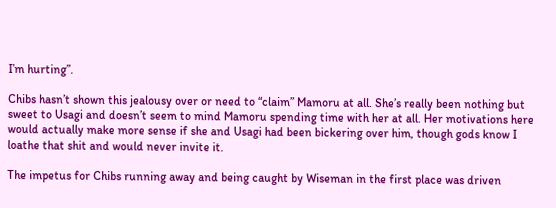I’m hurting”.

Chibs hasn’t shown this jealousy over or need to “claim” Mamoru at all. She’s really been nothing but sweet to Usagi and doesn’t seem to mind Mamoru spending time with her at all. Her motivations here would actually make more sense if she and Usagi had been bickering over him, though gods know I loathe that shit and would never invite it.

The impetus for Chibs running away and being caught by Wiseman in the first place was driven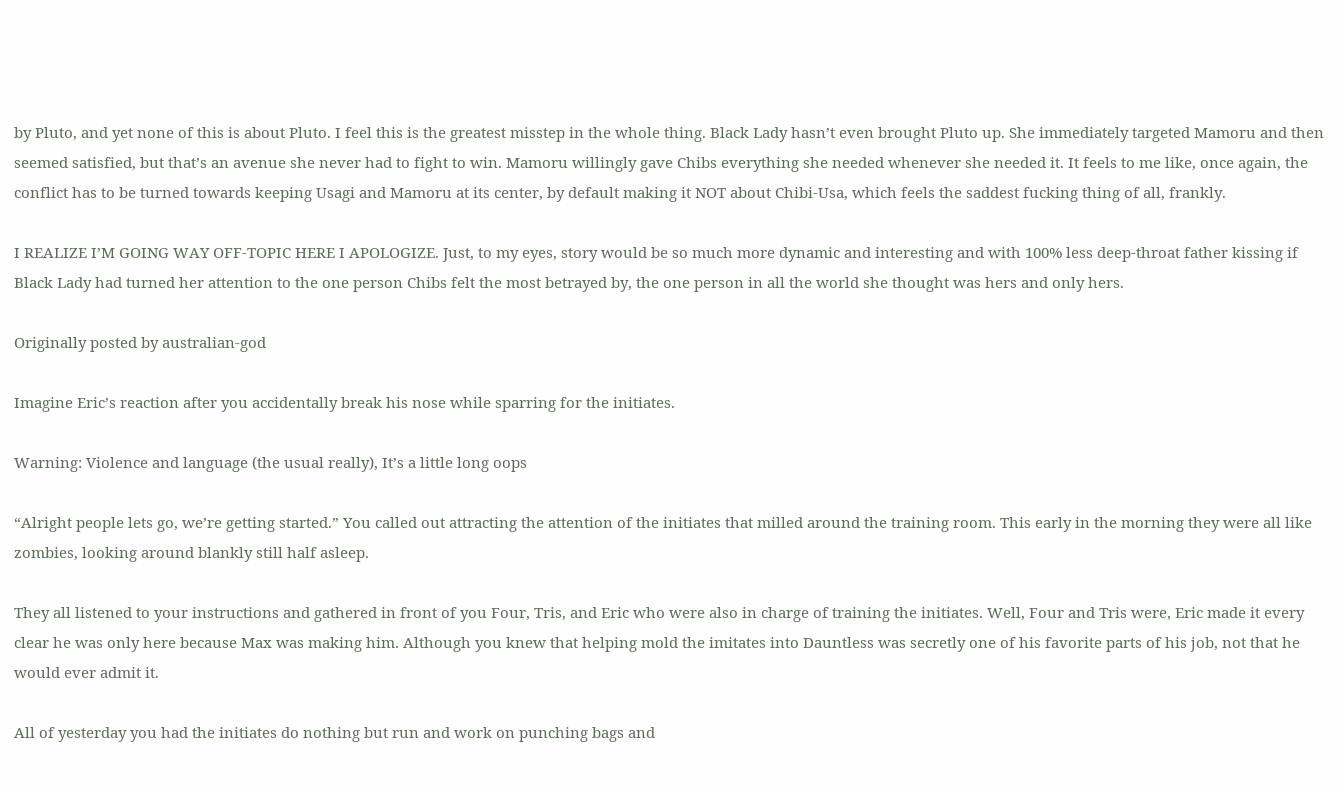by Pluto, and yet none of this is about Pluto. I feel this is the greatest misstep in the whole thing. Black Lady hasn’t even brought Pluto up. She immediately targeted Mamoru and then seemed satisfied, but that’s an avenue she never had to fight to win. Mamoru willingly gave Chibs everything she needed whenever she needed it. It feels to me like, once again, the conflict has to be turned towards keeping Usagi and Mamoru at its center, by default making it NOT about Chibi-Usa, which feels the saddest fucking thing of all, frankly.

I REALIZE I’M GOING WAY OFF-TOPIC HERE I APOLOGIZE. Just, to my eyes, story would be so much more dynamic and interesting and with 100% less deep-throat father kissing if Black Lady had turned her attention to the one person Chibs felt the most betrayed by, the one person in all the world she thought was hers and only hers.

Originally posted by australian-god

Imagine Eric’s reaction after you accidentally break his nose while sparring for the initiates.

Warning: Violence and language (the usual really), It’s a little long oops

“Alright people lets go, we’re getting started.” You called out attracting the attention of the initiates that milled around the training room. This early in the morning they were all like zombies, looking around blankly still half asleep.

They all listened to your instructions and gathered in front of you Four, Tris, and Eric who were also in charge of training the initiates. Well, Four and Tris were, Eric made it every clear he was only here because Max was making him. Although you knew that helping mold the imitates into Dauntless was secretly one of his favorite parts of his job, not that he would ever admit it.

All of yesterday you had the initiates do nothing but run and work on punching bags and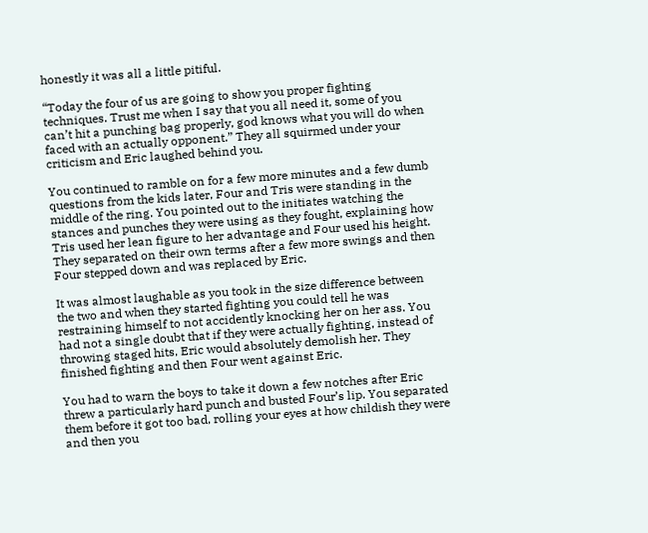honestly it was all a little pitiful.

“Today the four of us are going to show you proper fighting techniques. Trust me when I say that you all need it, some of you can’t hit a punching bag properly, god knows what you will do when faced with an actually opponent.” They all squirmed under your criticism and Eric laughed behind you.

You continued to ramble on for a few more minutes and a few dumb questions from the kids later, Four and Tris were standing in the middle of the ring. You pointed out to the initiates watching the stances and punches they were using as they fought, explaining how Tris used her lean figure to her advantage and Four used his height. They separated on their own terms after a few more swings and then Four stepped down and was replaced by Eric.

It was almost laughable as you took in the size difference between the two and when they started fighting you could tell he was restraining himself to not accidently knocking her on her ass. You had not a single doubt that if they were actually fighting, instead of throwing staged hits, Eric would absolutely demolish her. They finished fighting and then Four went against Eric.

You had to warn the boys to take it down a few notches after Eric threw a particularly hard punch and busted Four’s lip. You separated them before it got too bad, rolling your eyes at how childish they were and then you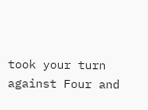took your turn against Four and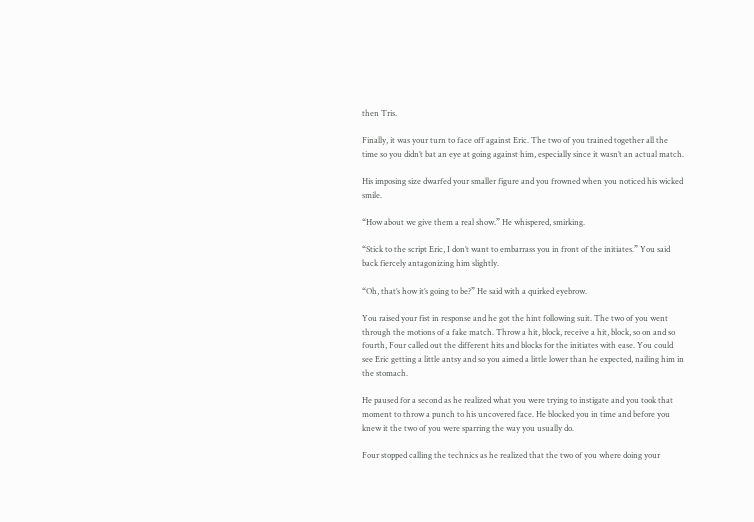then Tris.

Finally, it was your turn to face off against Eric. The two of you trained together all the time so you didn’t bat an eye at going against him, especially since it wasn’t an actual match.

His imposing size dwarfed your smaller figure and you frowned when you noticed his wicked smile.

“How about we give them a real show.” He whispered, smirking.

“Stick to the script Eric, I don’t want to embarrass you in front of the initiates.” You said back fiercely antagonizing him slightly.

“Oh, that’s how it’s going to be?” He said with a quirked eyebrow.

You raised your fist in response and he got the hint following suit. The two of you went through the motions of a fake match. Throw a hit, block, receive a hit, block, so on and so fourth, Four called out the different hits and blocks for the initiates with ease. You could see Eric getting a little antsy and so you aimed a little lower than he expected, nailing him in the stomach.

He paused for a second as he realized what you were trying to instigate and you took that moment to throw a punch to his uncovered face. He blocked you in time and before you knew it the two of you were sparring the way you usually do.

Four stopped calling the technics as he realized that the two of you where doing your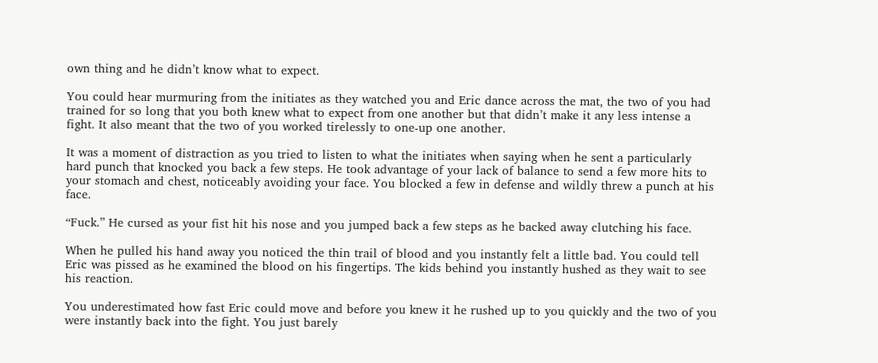own thing and he didn’t know what to expect.

You could hear murmuring from the initiates as they watched you and Eric dance across the mat, the two of you had trained for so long that you both knew what to expect from one another but that didn’t make it any less intense a fight. It also meant that the two of you worked tirelessly to one-up one another.

It was a moment of distraction as you tried to listen to what the initiates when saying when he sent a particularly hard punch that knocked you back a few steps. He took advantage of your lack of balance to send a few more hits to your stomach and chest, noticeably avoiding your face. You blocked a few in defense and wildly threw a punch at his face.

“Fuck.” He cursed as your fist hit his nose and you jumped back a few steps as he backed away clutching his face.

When he pulled his hand away you noticed the thin trail of blood and you instantly felt a little bad. You could tell Eric was pissed as he examined the blood on his fingertips. The kids behind you instantly hushed as they wait to see his reaction.

You underestimated how fast Eric could move and before you knew it he rushed up to you quickly and the two of you were instantly back into the fight. You just barely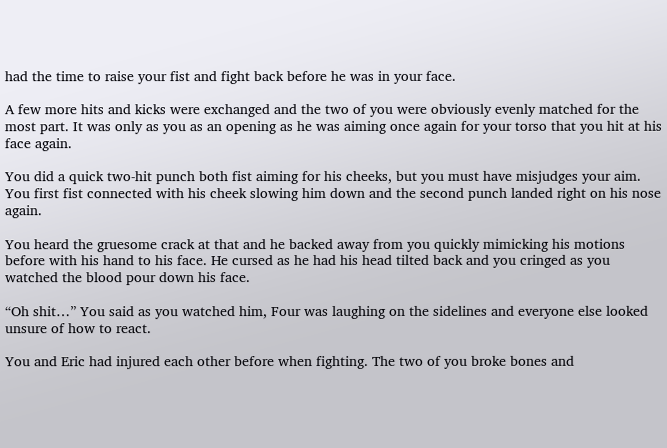had the time to raise your fist and fight back before he was in your face.

A few more hits and kicks were exchanged and the two of you were obviously evenly matched for the most part. It was only as you as an opening as he was aiming once again for your torso that you hit at his face again.

You did a quick two-hit punch both fist aiming for his cheeks, but you must have misjudges your aim. You first fist connected with his cheek slowing him down and the second punch landed right on his nose again.

You heard the gruesome crack at that and he backed away from you quickly mimicking his motions before with his hand to his face. He cursed as he had his head tilted back and you cringed as you watched the blood pour down his face.

“Oh shit…” You said as you watched him, Four was laughing on the sidelines and everyone else looked unsure of how to react.

You and Eric had injured each other before when fighting. The two of you broke bones and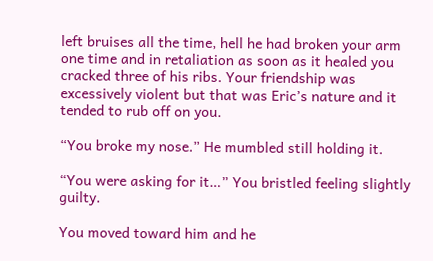left bruises all the time, hell he had broken your arm one time and in retaliation as soon as it healed you cracked three of his ribs. Your friendship was excessively violent but that was Eric’s nature and it tended to rub off on you.

“You broke my nose.” He mumbled still holding it.

“You were asking for it…” You bristled feeling slightly guilty.

You moved toward him and he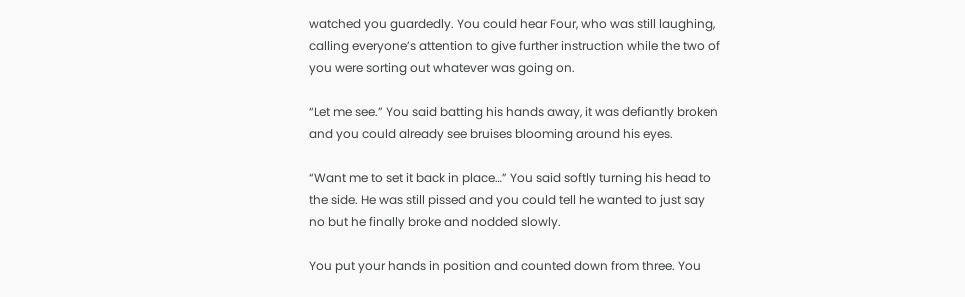watched you guardedly. You could hear Four, who was still laughing, calling everyone’s attention to give further instruction while the two of you were sorting out whatever was going on.

“Let me see.” You said batting his hands away, it was defiantly broken and you could already see bruises blooming around his eyes.

“Want me to set it back in place…” You said softly turning his head to the side. He was still pissed and you could tell he wanted to just say no but he finally broke and nodded slowly.

You put your hands in position and counted down from three. You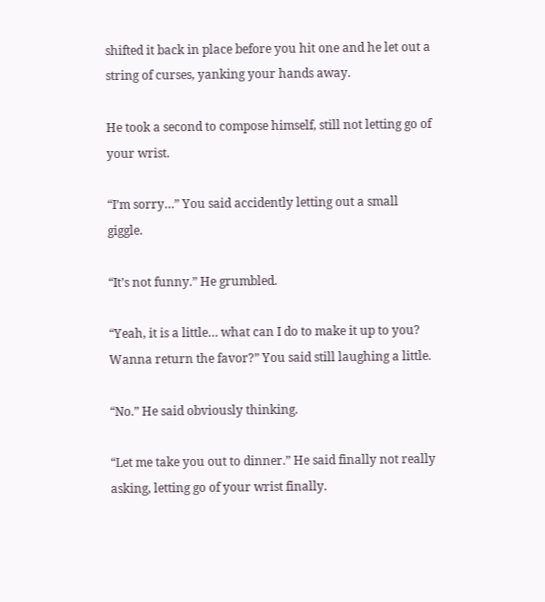shifted it back in place before you hit one and he let out a string of curses, yanking your hands away.

He took a second to compose himself, still not letting go of your wrist.

“I’m sorry…” You said accidently letting out a small giggle.

“It’s not funny.” He grumbled.

“Yeah, it is a little… what can I do to make it up to you? Wanna return the favor?” You said still laughing a little.

“No.” He said obviously thinking.

“Let me take you out to dinner.” He said finally not really asking, letting go of your wrist finally.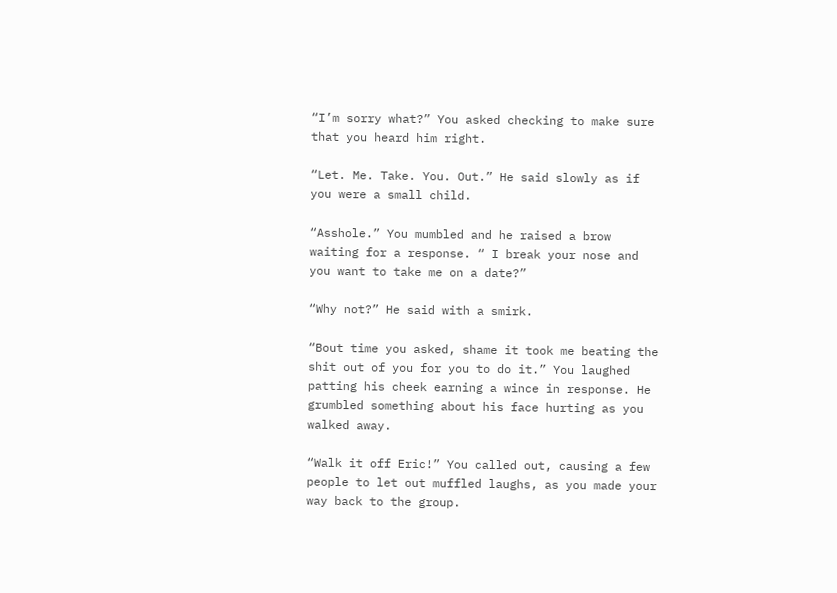“I’m sorry what?” You asked checking to make sure that you heard him right.

“Let. Me. Take. You. Out.” He said slowly as if you were a small child.

“Asshole.” You mumbled and he raised a brow waiting for a response. “ I break your nose and you want to take me on a date?”

“Why not?” He said with a smirk.

“Bout time you asked, shame it took me beating the shit out of you for you to do it.” You laughed patting his cheek earning a wince in response. He grumbled something about his face hurting as you walked away.

“Walk it off Eric!” You called out, causing a few people to let out muffled laughs, as you made your way back to the group.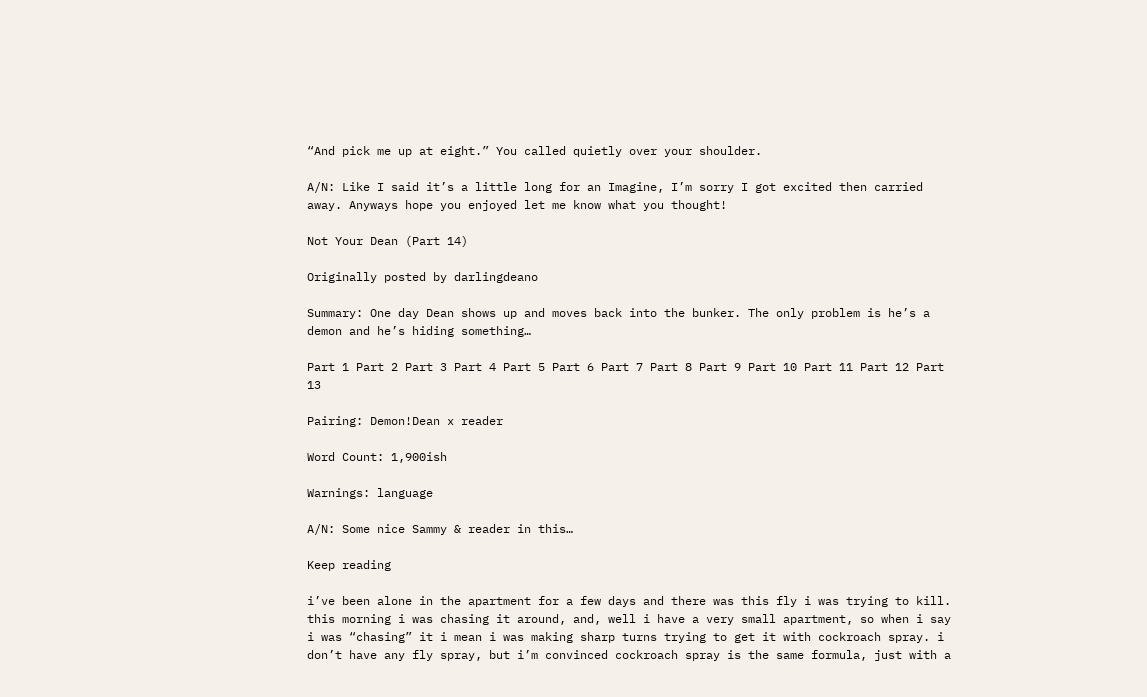“And pick me up at eight.” You called quietly over your shoulder.

A/N: Like I said it’s a little long for an Imagine, I’m sorry I got excited then carried away. Anyways hope you enjoyed let me know what you thought!

Not Your Dean (Part 14)

Originally posted by darlingdeano

Summary: One day Dean shows up and moves back into the bunker. The only problem is he’s a demon and he’s hiding something…

Part 1 Part 2 Part 3 Part 4 Part 5 Part 6 Part 7 Part 8 Part 9 Part 10 Part 11 Part 12 Part 13

Pairing: Demon!Dean x reader

Word Count: 1,900ish

Warnings: language

A/N: Some nice Sammy & reader in this…

Keep reading

i’ve been alone in the apartment for a few days and there was this fly i was trying to kill. this morning i was chasing it around, and, well i have a very small apartment, so when i say i was “chasing” it i mean i was making sharp turns trying to get it with cockroach spray. i don’t have any fly spray, but i’m convinced cockroach spray is the same formula, just with a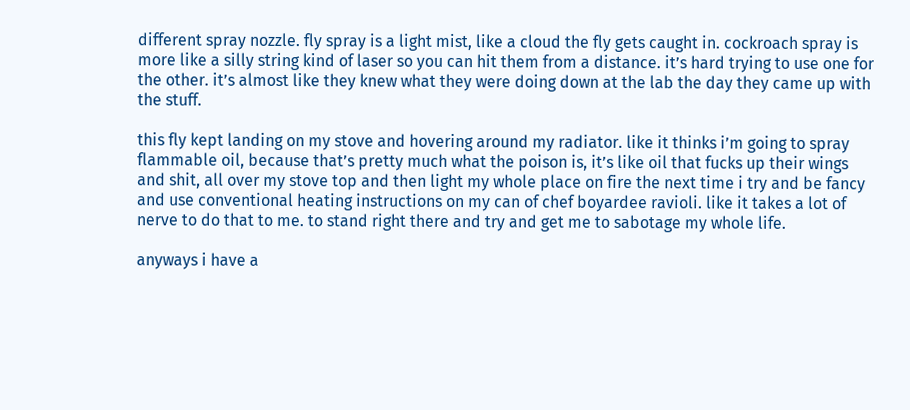different spray nozzle. fly spray is a light mist, like a cloud the fly gets caught in. cockroach spray is more like a silly string kind of laser so you can hit them from a distance. it’s hard trying to use one for the other. it’s almost like they knew what they were doing down at the lab the day they came up with the stuff.

this fly kept landing on my stove and hovering around my radiator. like it thinks i’m going to spray flammable oil, because that’s pretty much what the poison is, it’s like oil that fucks up their wings and shit, all over my stove top and then light my whole place on fire the next time i try and be fancy and use conventional heating instructions on my can of chef boyardee ravioli. like it takes a lot of nerve to do that to me. to stand right there and try and get me to sabotage my whole life.

anyways i have a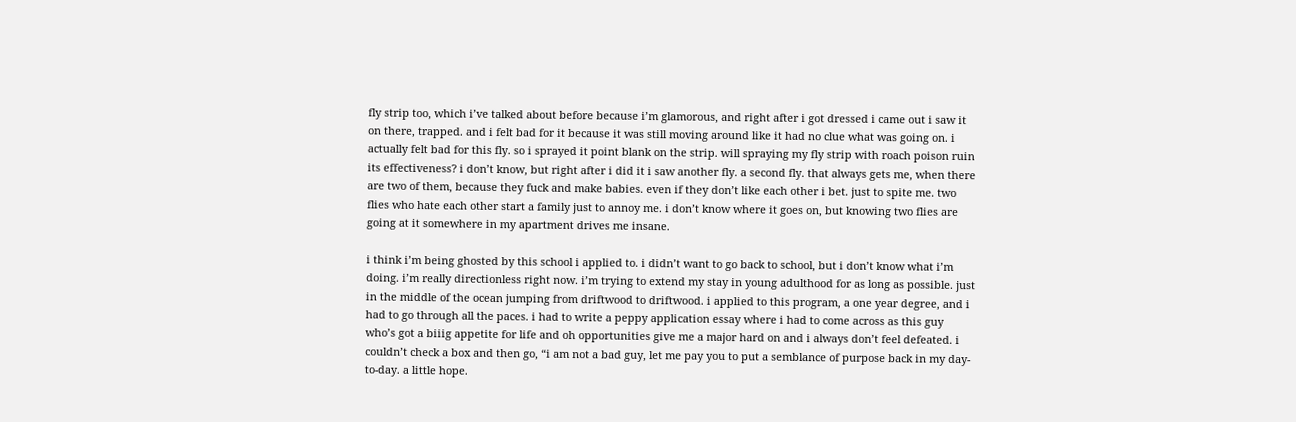fly strip too, which i’ve talked about before because i’m glamorous, and right after i got dressed i came out i saw it on there, trapped. and i felt bad for it because it was still moving around like it had no clue what was going on. i actually felt bad for this fly. so i sprayed it point blank on the strip. will spraying my fly strip with roach poison ruin its effectiveness? i don’t know, but right after i did it i saw another fly. a second fly. that always gets me, when there are two of them, because they fuck and make babies. even if they don’t like each other i bet. just to spite me. two flies who hate each other start a family just to annoy me. i don’t know where it goes on, but knowing two flies are going at it somewhere in my apartment drives me insane.

i think i’m being ghosted by this school i applied to. i didn’t want to go back to school, but i don’t know what i’m doing. i’m really directionless right now. i’m trying to extend my stay in young adulthood for as long as possible. just in the middle of the ocean jumping from driftwood to driftwood. i applied to this program, a one year degree, and i had to go through all the paces. i had to write a peppy application essay where i had to come across as this guy who’s got a biiig appetite for life and oh opportunities give me a major hard on and i always don’t feel defeated. i couldn’t check a box and then go, “i am not a bad guy, let me pay you to put a semblance of purpose back in my day-to-day. a little hope.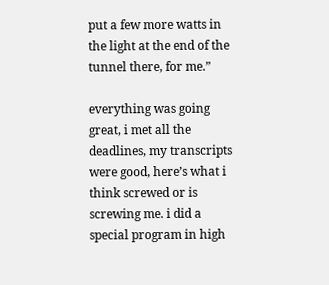put a few more watts in the light at the end of the tunnel there, for me.”

everything was going great, i met all the deadlines, my transcripts were good, here’s what i think screwed or is screwing me. i did a special program in high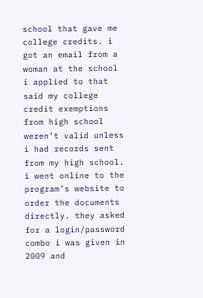school that gave me college credits. i got an email from a woman at the school i applied to that said my college credit exemptions from high school weren’t valid unless i had records sent from my high school. i went online to the program’s website to order the documents directly. they asked for a login/password combo i was given in 2009 and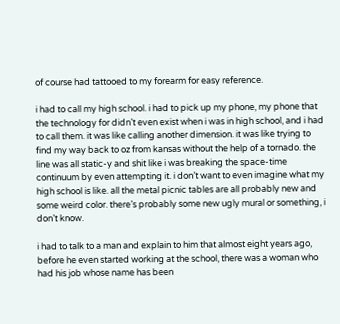of course had tattooed to my forearm for easy reference.

i had to call my high school. i had to pick up my phone, my phone that the technology for didn’t even exist when i was in high school, and i had to call them. it was like calling another dimension. it was like trying to find my way back to oz from kansas without the help of a tornado. the line was all static-y and shit like i was breaking the space-time continuum by even attempting it. i don’t want to even imagine what my high school is like. all the metal picnic tables are all probably new and some weird color. there’s probably some new ugly mural or something, i don’t know.

i had to talk to a man and explain to him that almost eight years ago, before he even started working at the school, there was a woman who had his job whose name has been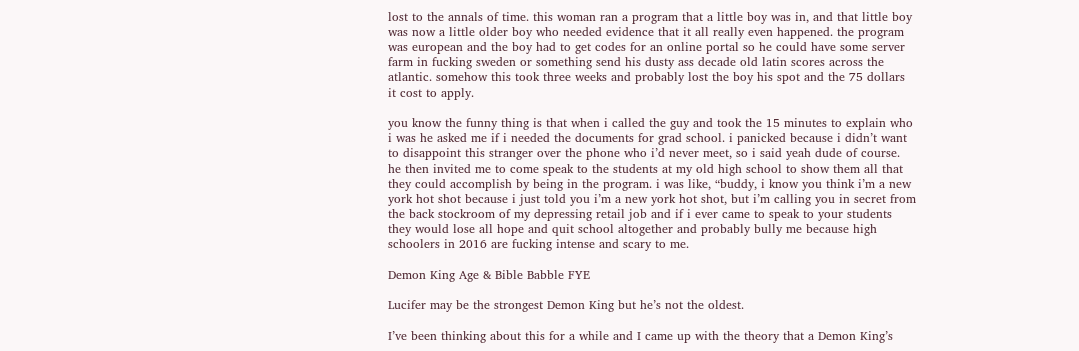lost to the annals of time. this woman ran a program that a little boy was in, and that little boy was now a little older boy who needed evidence that it all really even happened. the program was european and the boy had to get codes for an online portal so he could have some server farm in fucking sweden or something send his dusty ass decade old latin scores across the atlantic. somehow this took three weeks and probably lost the boy his spot and the 75 dollars it cost to apply.

you know the funny thing is that when i called the guy and took the 15 minutes to explain who i was he asked me if i needed the documents for grad school. i panicked because i didn’t want to disappoint this stranger over the phone who i’d never meet, so i said yeah dude of course. he then invited me to come speak to the students at my old high school to show them all that they could accomplish by being in the program. i was like, “buddy, i know you think i’m a new york hot shot because i just told you i’m a new york hot shot, but i’m calling you in secret from the back stockroom of my depressing retail job and if i ever came to speak to your students they would lose all hope and quit school altogether and probably bully me because high schoolers in 2016 are fucking intense and scary to me.

Demon King Age & Bible Babble FYE

Lucifer may be the strongest Demon King but he’s not the oldest.

I’ve been thinking about this for a while and I came up with the theory that a Demon King’s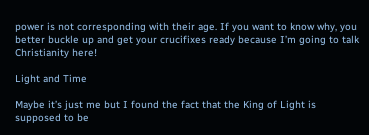power is not corresponding with their age. If you want to know why, you better buckle up and get your crucifixes ready because I’m going to talk Christianity here!

Light and Time

Maybe it’s just me but I found the fact that the King of Light is supposed to be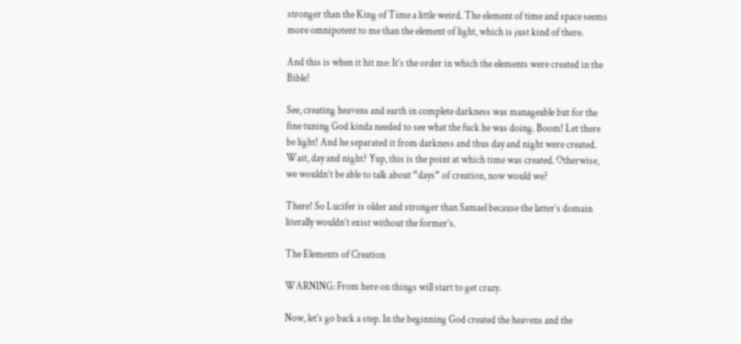stronger than the King of Time a little weird. The element of time and space seems more omnipotent to me than the element of light, which is just kind of there.

And this is when it hit me: It’s the order in which the elements were created in the Bible!

See, creating heavens and earth in complete darkness was manageable but for the fine tuning God kinda needed to see what the fuck he was doing. Boom! Let there be light! And he separated it from darkness and thus day and night were created. Wait, day and night? Yup, this is the point at which time was created. Otherwise, we wouldn’t be able to talk about “days“ of creation, now would we?

There! So Lucifer is older and stronger than Samael because the latter’s domain literally wouldn’t exist without the former’s.

The Elements of Creation

WARNING: From here on things will start to get crazy.

Now, let’s go back a step. In the beginning God created the heavens and the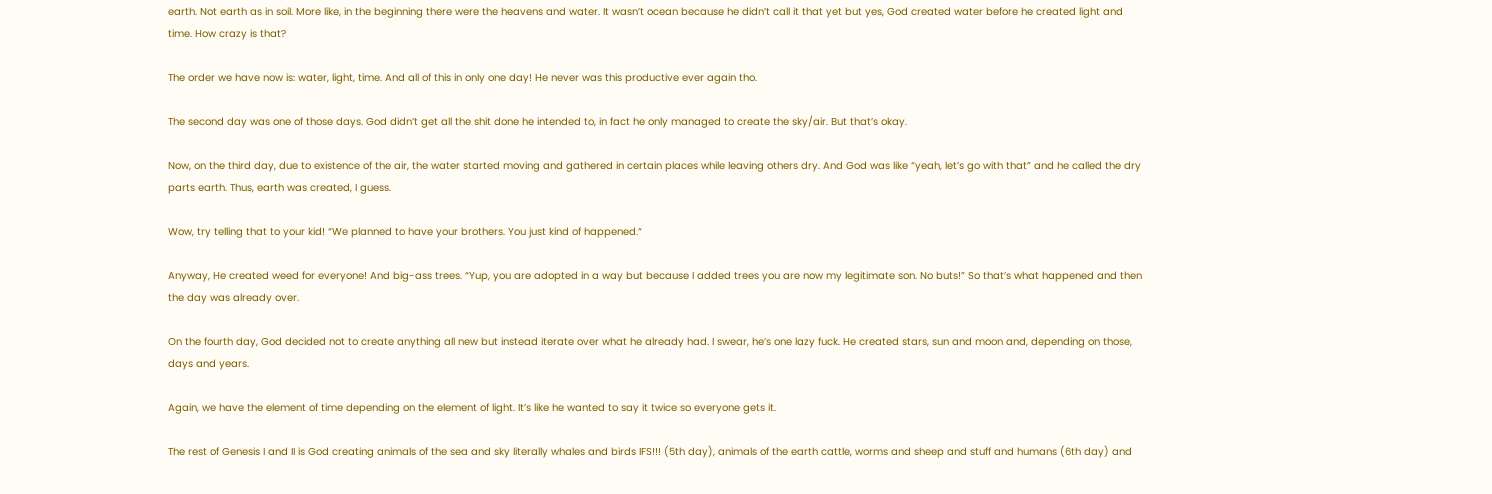earth. Not earth as in soil. More like, in the beginning there were the heavens and water. It wasn’t ocean because he didn’t call it that yet but yes, God created water before he created light and time. How crazy is that?

The order we have now is: water, light, time. And all of this in only one day! He never was this productive ever again tho.

The second day was one of those days. God didn’t get all the shit done he intended to, in fact he only managed to create the sky/air. But that’s okay.

Now, on the third day, due to existence of the air, the water started moving and gathered in certain places while leaving others dry. And God was like “yeah, let’s go with that” and he called the dry parts earth. Thus, earth was created, I guess.

Wow, try telling that to your kid! “We planned to have your brothers. You just kind of happened.“

Anyway, He created weed for everyone! And big-ass trees. “Yup, you are adopted in a way but because I added trees you are now my legitimate son. No buts!” So that’s what happened and then the day was already over.

On the fourth day, God decided not to create anything all new but instead iterate over what he already had. I swear, he’s one lazy fuck. He created stars, sun and moon and, depending on those, days and years.

Again, we have the element of time depending on the element of light. It’s like he wanted to say it twice so everyone gets it.

The rest of Genesis I and II is God creating animals of the sea and sky literally whales and birds IFS!!! (5th day), animals of the earth cattle, worms and sheep and stuff and humans (6th day) and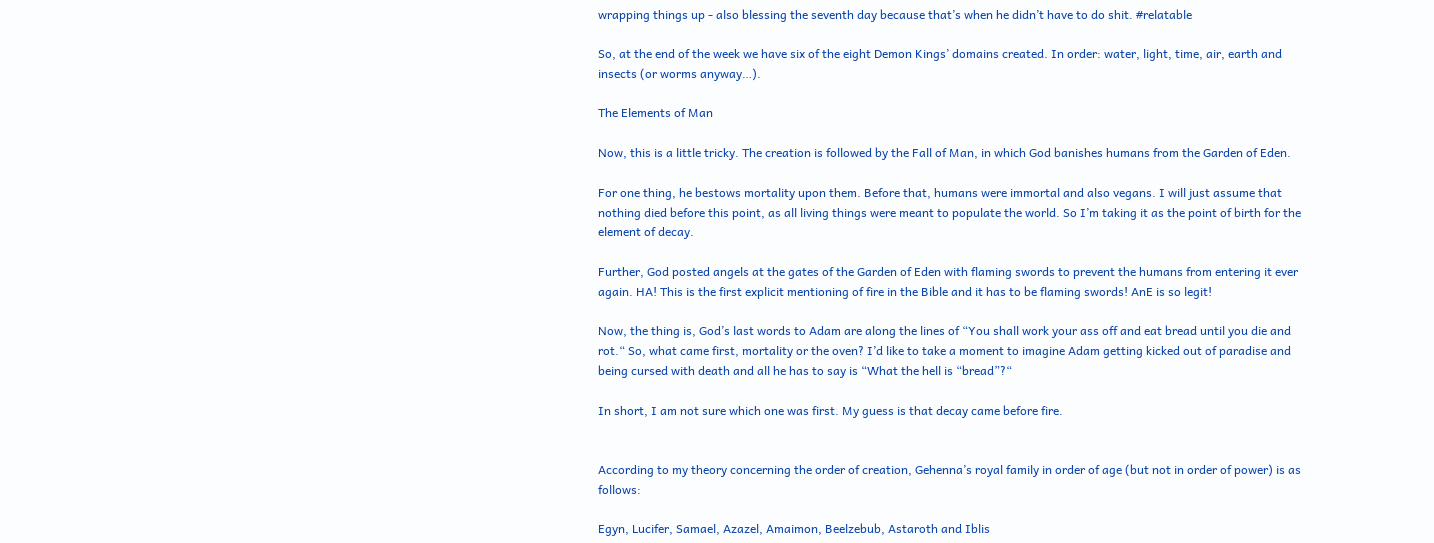wrapping things up - also blessing the seventh day because that’s when he didn’t have to do shit. #relatable

So, at the end of the week we have six of the eight Demon Kings’ domains created. In order: water, light, time, air, earth and insects (or worms anyway…).

The Elements of Man

Now, this is a little tricky. The creation is followed by the Fall of Man, in which God banishes humans from the Garden of Eden.

For one thing, he bestows mortality upon them. Before that, humans were immortal and also vegans. I will just assume that nothing died before this point, as all living things were meant to populate the world. So I’m taking it as the point of birth for the element of decay.

Further, God posted angels at the gates of the Garden of Eden with flaming swords to prevent the humans from entering it ever again. HA! This is the first explicit mentioning of fire in the Bible and it has to be flaming swords! AnE is so legit!

Now, the thing is, God’s last words to Adam are along the lines of “You shall work your ass off and eat bread until you die and rot.“ So, what came first, mortality or the oven? I’d like to take a moment to imagine Adam getting kicked out of paradise and being cursed with death and all he has to say is “What the hell is “bread”?“

In short, I am not sure which one was first. My guess is that decay came before fire.


According to my theory concerning the order of creation, Gehenna’s royal family in order of age (but not in order of power) is as follows:

Egyn, Lucifer, Samael, Azazel, Amaimon, Beelzebub, Astaroth and Iblis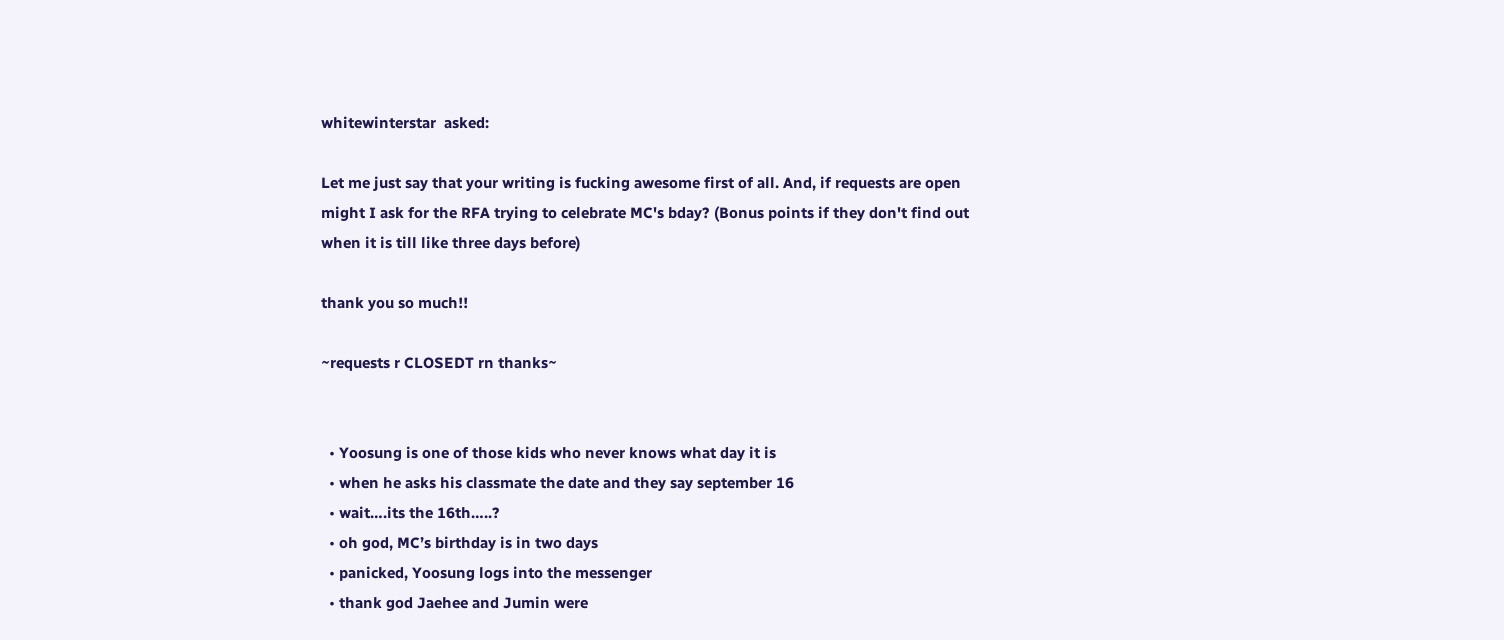whitewinterstar  asked:

Let me just say that your writing is fucking awesome first of all. And, if requests are open might I ask for the RFA trying to celebrate MC's bday? (Bonus points if they don't find out when it is till like three days before)

thank you so much!!

~requests r CLOSEDT rn thanks~


  • Yoosung is one of those kids who never knows what day it is
  • when he asks his classmate the date and they say september 16
  • wait….its the 16th…..?
  • oh god, MC’s birthday is in two days
  • panicked, Yoosung logs into the messenger
  • thank god Jaehee and Jumin were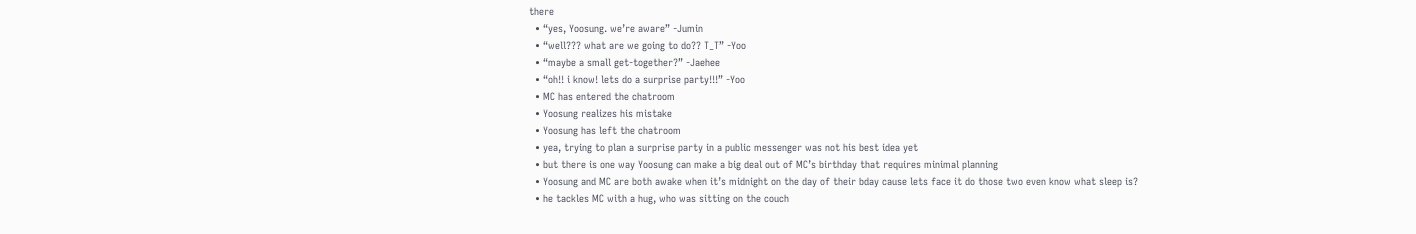there
  • “yes, Yoosung. we’re aware” -Jumin
  • “well??? what are we going to do?? T_T” -Yoo
  • “maybe a small get-together?” -Jaehee
  • “oh!! i know! lets do a surprise party!!!” -Yoo
  • MC has entered the chatroom
  • Yoosung realizes his mistake
  • Yoosung has left the chatroom
  • yea, trying to plan a surprise party in a public messenger was not his best idea yet
  • but there is one way Yoosung can make a big deal out of MC’s birthday that requires minimal planning
  • Yoosung and MC are both awake when it’s midnight on the day of their bday cause lets face it do those two even know what sleep is?
  • he tackles MC with a hug, who was sitting on the couch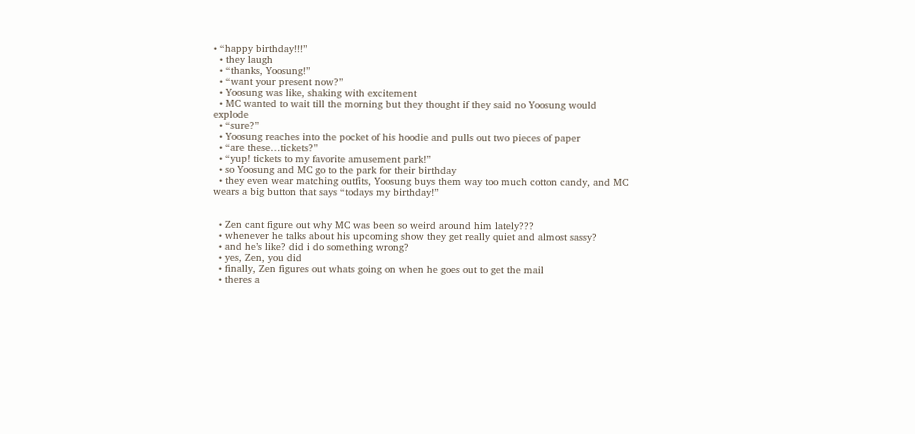• “happy birthday!!!”
  • they laugh
  • “thanks, Yoosung!”
  • “want your present now?”
  • Yoosung was like, shaking with excitement
  • MC wanted to wait till the morning but they thought if they said no Yoosung would explode
  • “sure?”
  • Yoosung reaches into the pocket of his hoodie and pulls out two pieces of paper
  • “are these…tickets?”
  • “yup! tickets to my favorite amusement park!”
  • so Yoosung and MC go to the park for their birthday
  • they even wear matching outfits, Yoosung buys them way too much cotton candy, and MC wears a big button that says “todays my birthday!”


  • Zen cant figure out why MC was been so weird around him lately???
  • whenever he talks about his upcoming show they get really quiet and almost sassy?
  • and he’s like? did i do something wrong?
  • yes, Zen, you did
  • finally, Zen figures out whats going on when he goes out to get the mail
  • theres a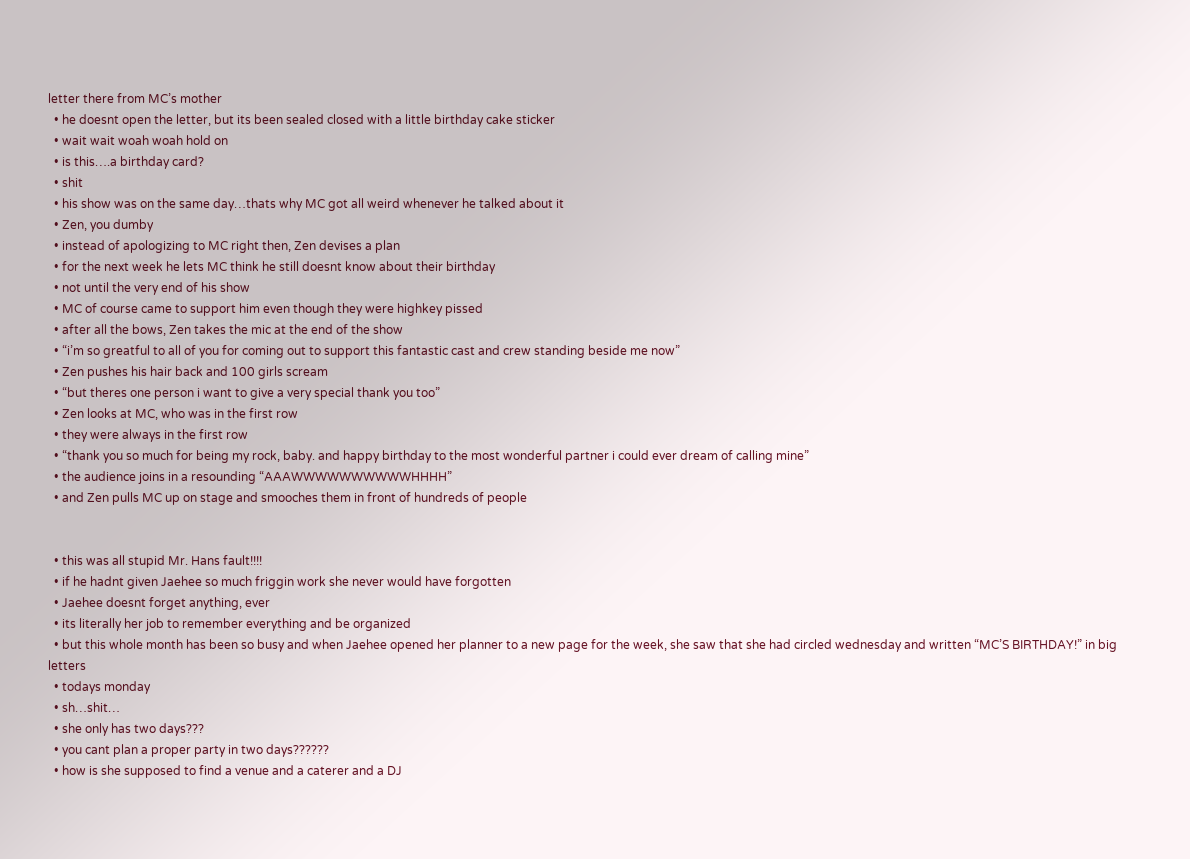letter there from MC’s mother
  • he doesnt open the letter, but its been sealed closed with a little birthday cake sticker
  • wait wait woah woah hold on
  • is this….a birthday card?
  • shit
  • his show was on the same day…thats why MC got all weird whenever he talked about it
  • Zen, you dumby
  • instead of apologizing to MC right then, Zen devises a plan
  • for the next week he lets MC think he still doesnt know about their birthday
  • not until the very end of his show
  • MC of course came to support him even though they were highkey pissed
  • after all the bows, Zen takes the mic at the end of the show
  • “i’m so greatful to all of you for coming out to support this fantastic cast and crew standing beside me now”
  • Zen pushes his hair back and 100 girls scream
  • “but theres one person i want to give a very special thank you too”
  • Zen looks at MC, who was in the first row
  • they were always in the first row
  • “thank you so much for being my rock, baby. and happy birthday to the most wonderful partner i could ever dream of calling mine”
  • the audience joins in a resounding “AAAWWWWWWWWWWHHHH”
  • and Zen pulls MC up on stage and smooches them in front of hundreds of people


  • this was all stupid Mr. Hans fault!!!!
  • if he hadnt given Jaehee so much friggin work she never would have forgotten
  • Jaehee doesnt forget anything, ever
  • its literally her job to remember everything and be organized
  • but this whole month has been so busy and when Jaehee opened her planner to a new page for the week, she saw that she had circled wednesday and written “MC’S BIRTHDAY!” in big letters
  • todays monday
  • sh…shit…
  • she only has two days???
  • you cant plan a proper party in two days??????
  • how is she supposed to find a venue and a caterer and a DJ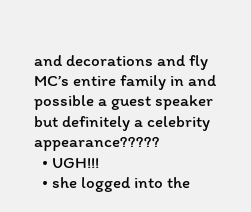and decorations and fly MC’s entire family in and possible a guest speaker but definitely a celebrity appearance?????
  • UGH!!!
  • she logged into the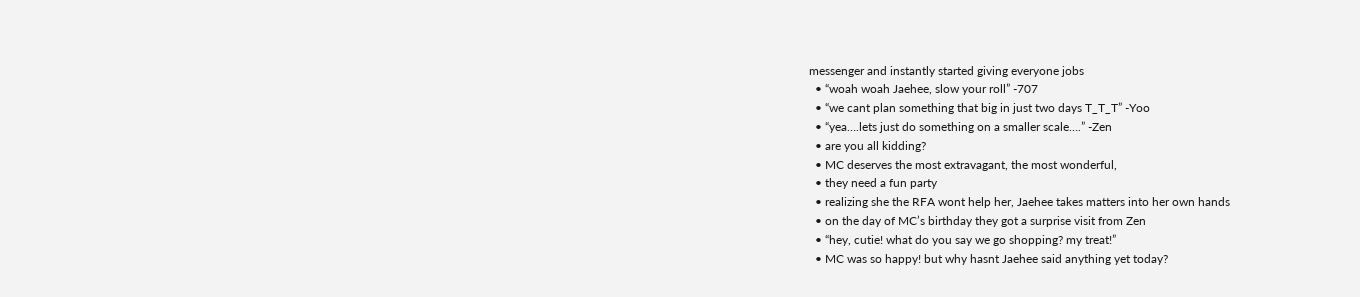messenger and instantly started giving everyone jobs
  • “woah woah Jaehee, slow your roll” -707
  • “we cant plan something that big in just two days T_T_T” -Yoo
  • “yea….lets just do something on a smaller scale….” -Zen
  • are you all kidding?
  • MC deserves the most extravagant, the most wonderful,
  • they need a fun party
  • realizing she the RFA wont help her, Jaehee takes matters into her own hands
  • on the day of MC’s birthday they got a surprise visit from Zen
  • “hey, cutie! what do you say we go shopping? my treat!”
  • MC was so happy! but why hasnt Jaehee said anything yet today?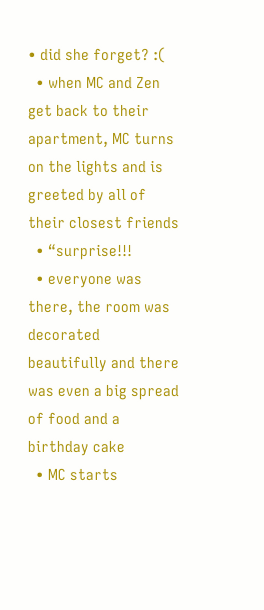• did she forget? :(
  • when MC and Zen get back to their apartment, MC turns on the lights and is greeted by all of their closest friends
  • “surprise!!!
  • everyone was there, the room was decorated beautifully and there was even a big spread of food and a birthday cake
  • MC starts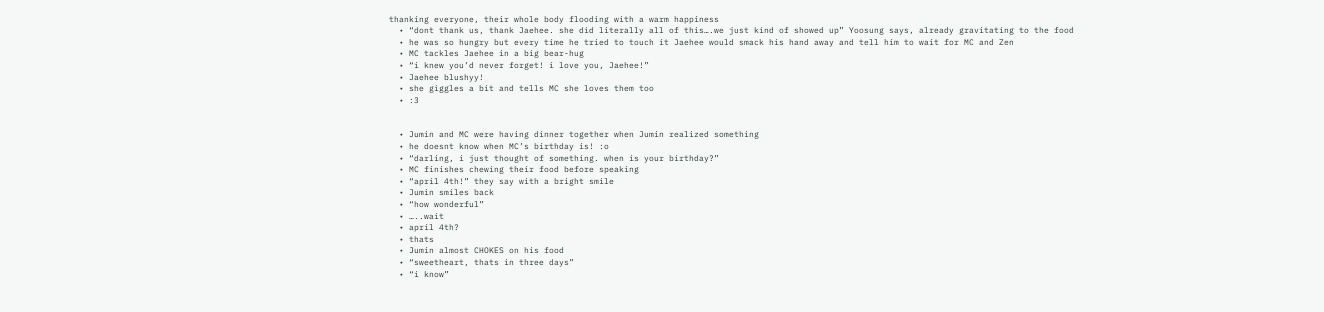thanking everyone, their whole body flooding with a warm happiness
  • “dont thank us, thank Jaehee. she did literally all of this….we just kind of showed up” Yoosung says, already gravitating to the food
  • he was so hungry but every time he tried to touch it Jaehee would smack his hand away and tell him to wait for MC and Zen
  • MC tackles Jaehee in a big bear-hug
  • “i knew you’d never forget! i love you, Jaehee!”
  • Jaehee blushyy!
  • she giggles a bit and tells MC she loves them too
  • :3


  • Jumin and MC were having dinner together when Jumin realized something
  • he doesnt know when MC’s birthday is! :o
  • “darling, i just thought of something. when is your birthday?”
  • MC finishes chewing their food before speaking
  • “april 4th!” they say with a bright smile
  • Jumin smiles back
  • “how wonderful”
  • …..wait
  • april 4th?
  • thats
  • Jumin almost CHOKES on his food
  • “sweetheart, thats in three days”
  • “i know”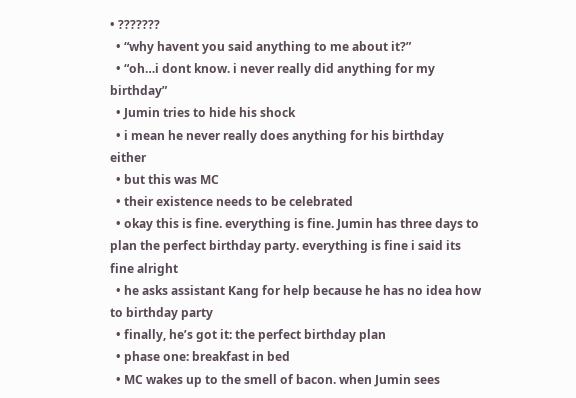• ???????
  • “why havent you said anything to me about it?”
  • “oh…i dont know. i never really did anything for my birthday”
  • Jumin tries to hide his shock
  • i mean he never really does anything for his birthday either
  • but this was MC
  • their existence needs to be celebrated
  • okay this is fine. everything is fine. Jumin has three days to plan the perfect birthday party. everything is fine i said its fine alright
  • he asks assistant Kang for help because he has no idea how to birthday party
  • finally, he’s got it: the perfect birthday plan
  • phase one: breakfast in bed
  • MC wakes up to the smell of bacon. when Jumin sees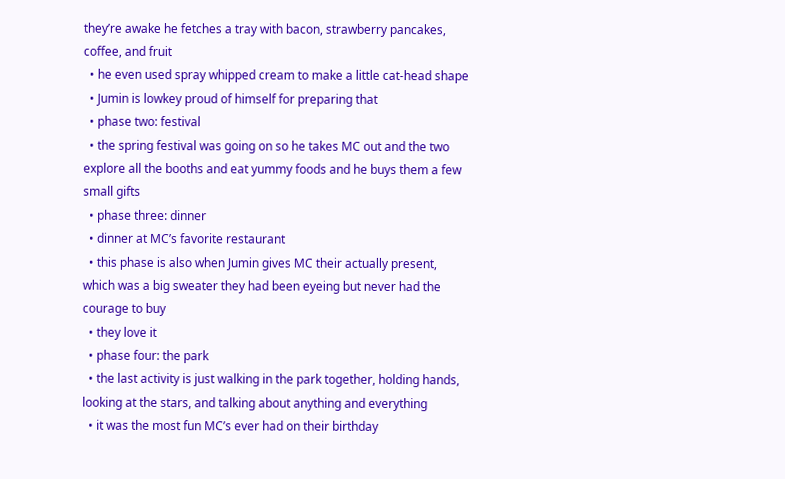they’re awake he fetches a tray with bacon, strawberry pancakes, coffee, and fruit
  • he even used spray whipped cream to make a little cat-head shape
  • Jumin is lowkey proud of himself for preparing that
  • phase two: festival
  • the spring festival was going on so he takes MC out and the two explore all the booths and eat yummy foods and he buys them a few small gifts
  • phase three: dinner
  • dinner at MC’s favorite restaurant
  • this phase is also when Jumin gives MC their actually present, which was a big sweater they had been eyeing but never had the courage to buy
  • they love it
  • phase four: the park
  • the last activity is just walking in the park together, holding hands, looking at the stars, and talking about anything and everything
  • it was the most fun MC’s ever had on their birthday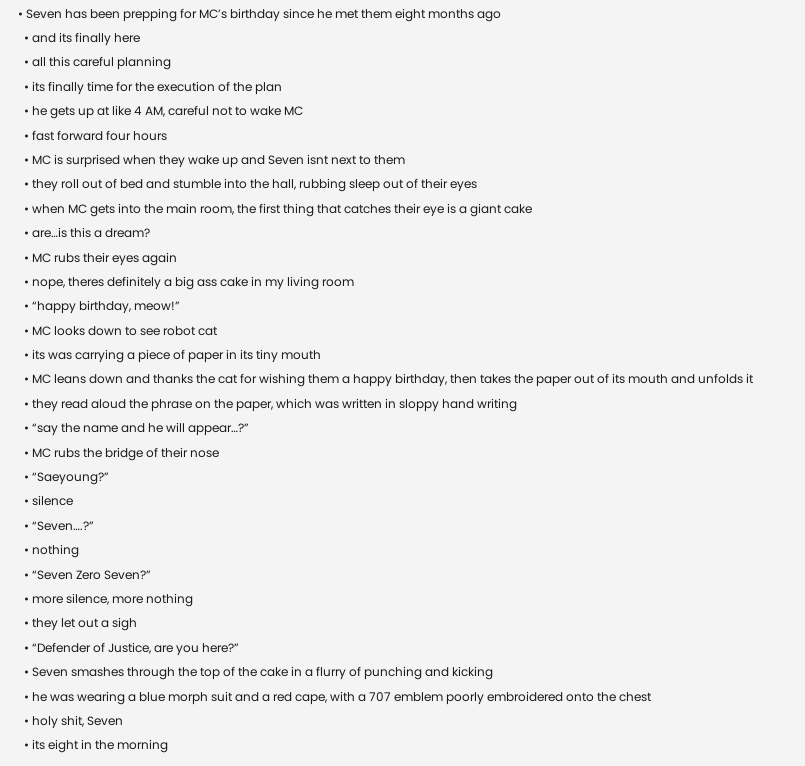• Seven has been prepping for MC’s birthday since he met them eight months ago
  • and its finally here
  • all this careful planning
  • its finally time for the execution of the plan
  • he gets up at like 4 AM, careful not to wake MC
  • fast forward four hours
  • MC is surprised when they wake up and Seven isnt next to them
  • they roll out of bed and stumble into the hall, rubbing sleep out of their eyes
  • when MC gets into the main room, the first thing that catches their eye is a giant cake
  • are…is this a dream?
  • MC rubs their eyes again
  • nope, theres definitely a big ass cake in my living room
  • “happy birthday, meow!”
  • MC looks down to see robot cat
  • its was carrying a piece of paper in its tiny mouth
  • MC leans down and thanks the cat for wishing them a happy birthday, then takes the paper out of its mouth and unfolds it
  • they read aloud the phrase on the paper, which was written in sloppy hand writing
  • “say the name and he will appear…?”
  • MC rubs the bridge of their nose
  • “Saeyoung?”
  • silence
  • “Seven….?”
  • nothing
  • “Seven Zero Seven?”
  • more silence, more nothing
  • they let out a sigh
  • “Defender of Justice, are you here?”
  • Seven smashes through the top of the cake in a flurry of punching and kicking
  • he was wearing a blue morph suit and a red cape, with a 707 emblem poorly embroidered onto the chest
  • holy shit, Seven
  • its eight in the morning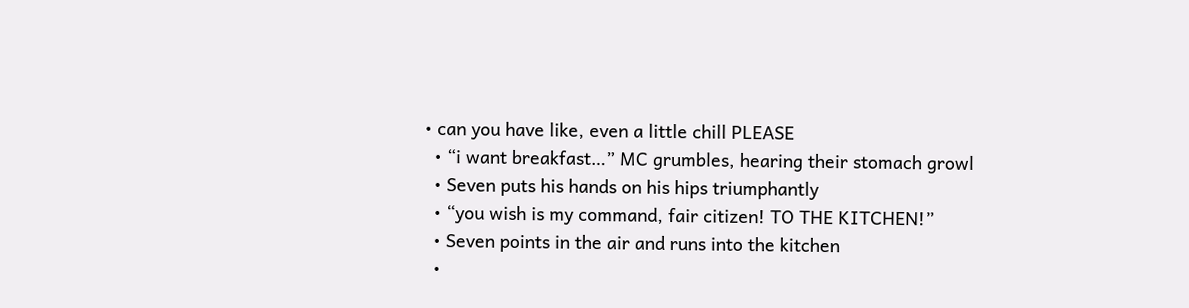• can you have like, even a little chill PLEASE
  • “i want breakfast…” MC grumbles, hearing their stomach growl
  • Seven puts his hands on his hips triumphantly
  • “you wish is my command, fair citizen! TO THE KITCHEN!”
  • Seven points in the air and runs into the kitchen
  •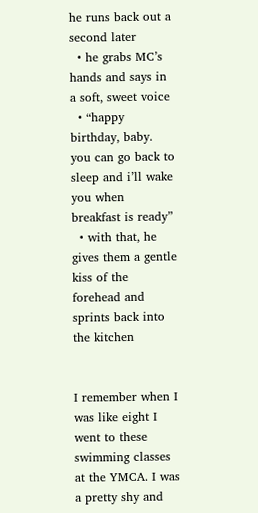he runs back out a second later
  • he grabs MC’s hands and says in a soft, sweet voice
  • “happy birthday, baby. you can go back to sleep and i’ll wake you when breakfast is ready”
  • with that, he gives them a gentle kiss of the forehead and sprints back into the kitchen


I remember when I was like eight I went to these swimming classes at the YMCA. I was a pretty shy and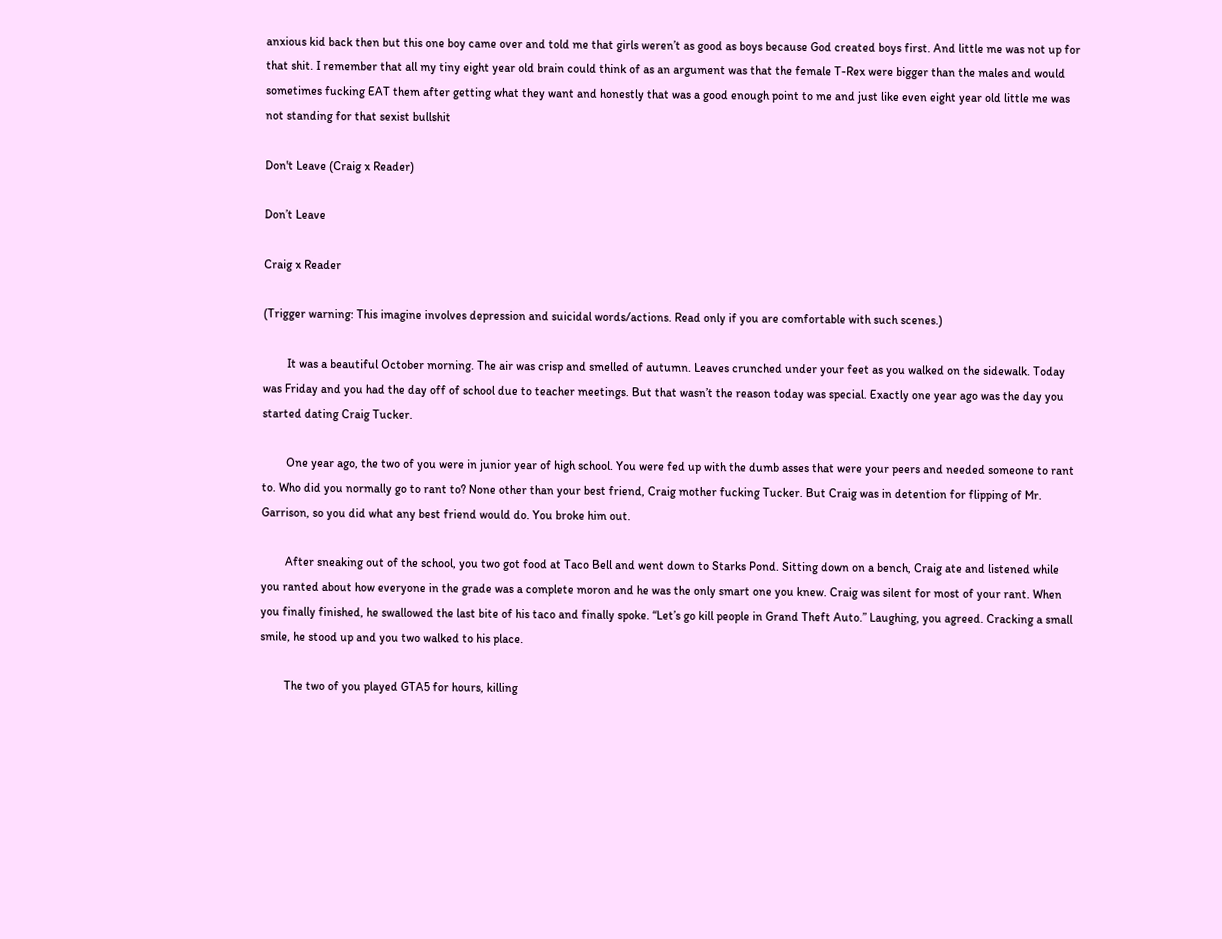anxious kid back then but this one boy came over and told me that girls weren’t as good as boys because God created boys first. And little me was not up for that shit. I remember that all my tiny eight year old brain could think of as an argument was that the female T-Rex were bigger than the males and would sometimes fucking EAT them after getting what they want and honestly that was a good enough point to me and just like even eight year old little me was not standing for that sexist bullshit

Don't Leave (Craig x Reader)

Don’t Leave

Craig x Reader

(Trigger warning: This imagine involves depression and suicidal words/actions. Read only if you are comfortable with such scenes.)

        It was a beautiful October morning. The air was crisp and smelled of autumn. Leaves crunched under your feet as you walked on the sidewalk. Today was Friday and you had the day off of school due to teacher meetings. But that wasn’t the reason today was special. Exactly one year ago was the day you started dating Craig Tucker.

        One year ago, the two of you were in junior year of high school. You were fed up with the dumb asses that were your peers and needed someone to rant to. Who did you normally go to rant to? None other than your best friend, Craig mother fucking Tucker. But Craig was in detention for flipping of Mr. Garrison, so you did what any best friend would do. You broke him out.

        After sneaking out of the school, you two got food at Taco Bell and went down to Starks Pond. Sitting down on a bench, Craig ate and listened while you ranted about how everyone in the grade was a complete moron and he was the only smart one you knew. Craig was silent for most of your rant. When you finally finished, he swallowed the last bite of his taco and finally spoke. “Let’s go kill people in Grand Theft Auto.” Laughing, you agreed. Cracking a small smile, he stood up and you two walked to his place.

        The two of you played GTA5 for hours, killing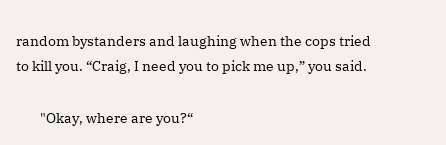random bystanders and laughing when the cops tried to kill you. “Craig, I need you to pick me up,” you said.

        "Okay, where are you?“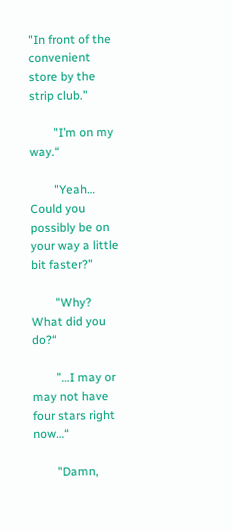"In front of the convenient store by the strip club.”

        "I’m on my way.“

        "Yeah… Could you possibly be on your way a little bit faster?”

        "Why? What did you do?“

        ”…I may or may not have four stars right now…“

        "Damn,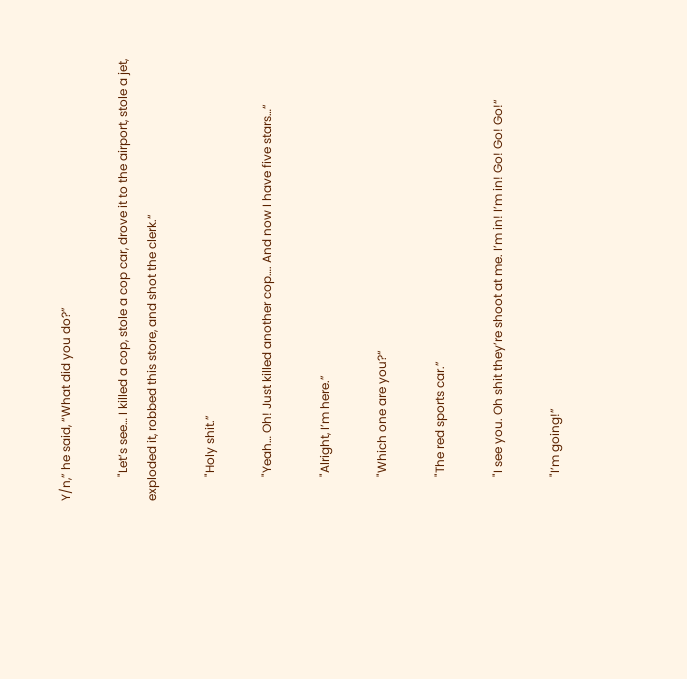Y/n,” he said, “What did you do?”

        "Let’s see… I killed a cop, stole a cop car, drove it to the airport, stole a jet, exploded it, robbed this store, and shot the clerk.“

        "Holy shit.”

        "Yeah… Oh! Just killed another cop…. And now I have five stars…“

        "Alright, I’m here.”

        "Which one are you?“

        "The red sports car.”

        "I see you. Oh shit they’re shoot at me. I’m in! I’m in! Go! Go! Go!“

        "I’m going!”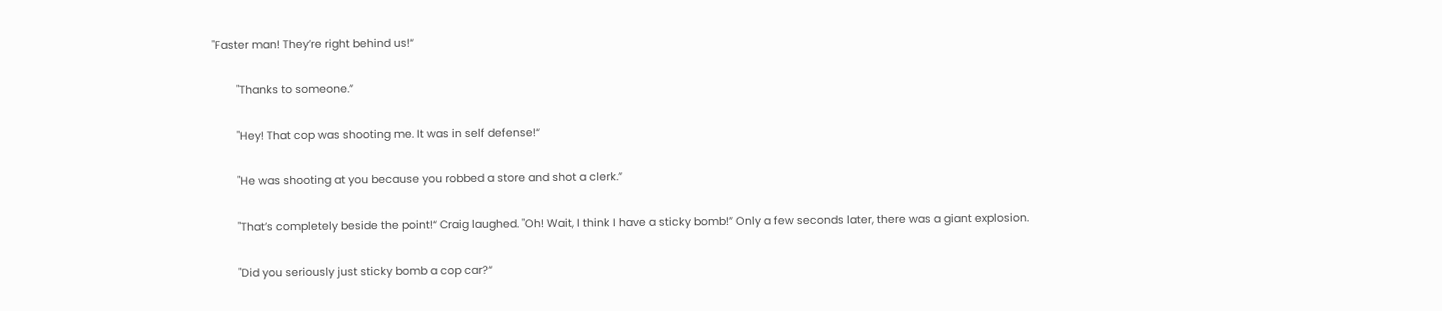"Faster man! They’re right behind us!“

        "Thanks to someone.”

        "Hey! That cop was shooting me. It was in self defense!“

        "He was shooting at you because you robbed a store and shot a clerk.”

        "That’s completely beside the point!“ Craig laughed. "Oh! Wait, I think I have a sticky bomb!” Only a few seconds later, there was a giant explosion.

        "Did you seriously just sticky bomb a cop car?“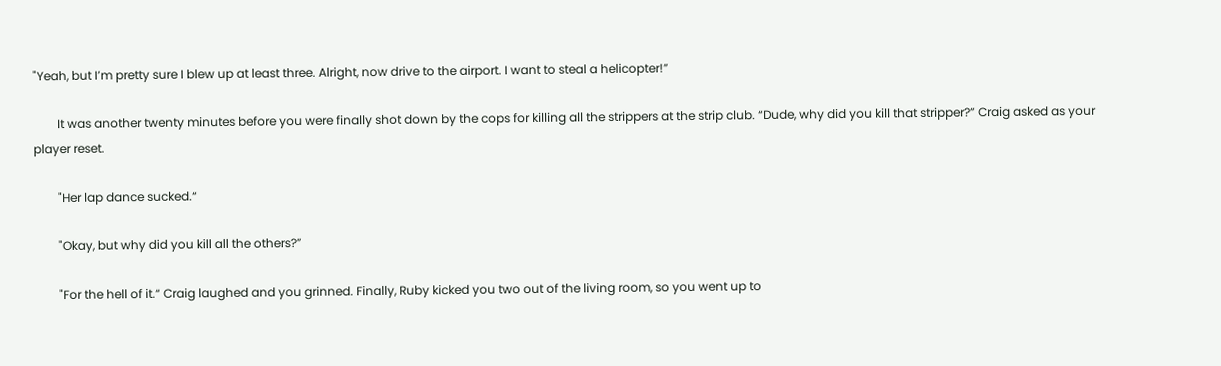"Yeah, but I’m pretty sure I blew up at least three. Alright, now drive to the airport. I want to steal a helicopter!”

        It was another twenty minutes before you were finally shot down by the cops for killing all the strippers at the strip club. “Dude, why did you kill that stripper?” Craig asked as your player reset.

        "Her lap dance sucked.“

        "Okay, but why did you kill all the others?”

        "For the hell of it.“ Craig laughed and you grinned. Finally, Ruby kicked you two out of the living room, so you went up to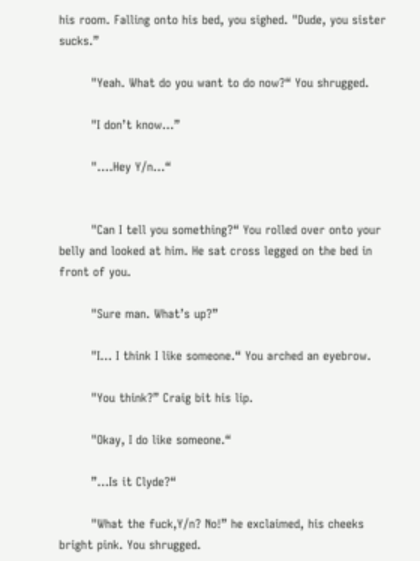his room. Falling onto his bed, you sighed. "Dude, you sister sucks.”

        "Yeah. What do you want to do now?“ You shrugged.

        "I don’t know…”

        "….Hey Y/n…“


        "Can I tell you something?“ You rolled over onto your belly and looked at him. He sat cross legged on the bed in front of you.

        "Sure man. What’s up?”

        "I… I think I like someone.“ You arched an eyebrow.

        "You think?” Craig bit his lip.

        "Okay, I do like someone.“

        ”…Is it Clyde?“

        "What the fuck,Y/n? No!” he exclaimed, his cheeks bright pink. You shrugged.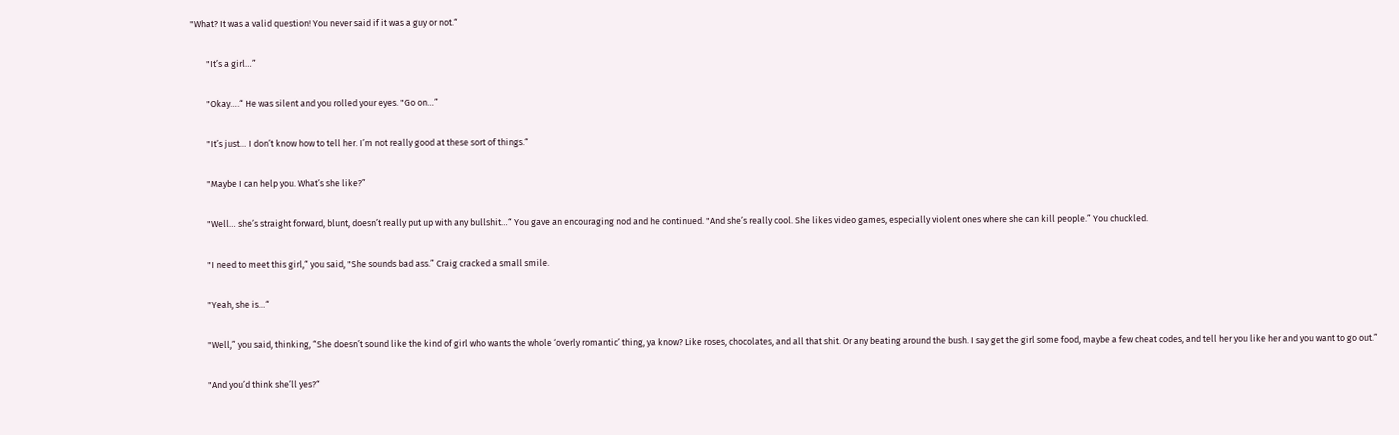"What? It was a valid question! You never said if it was a guy or not.“

        "It’s a girl…”

        "Okay….“ He was silent and you rolled your eyes. "Go on…”

        "It’s just… I don’t know how to tell her. I’m not really good at these sort of things.“

        "Maybe I can help you. What’s she like?”

        "Well… she’s straight forward, blunt, doesn’t really put up with any bullshit…“ You gave an encouraging nod and he continued. "And she’s really cool. She likes video games, especially violent ones where she can kill people.” You chuckled.

        "I need to meet this girl,“ you said, "She sounds bad ass.” Craig cracked a small smile.

        "Yeah, she is…“

        "Well,” you said, thinking, “She doesn’t sound like the kind of girl who wants the whole ‘overly romantic’ thing, ya know? Like roses, chocolates, and all that shit. Or any beating around the bush. I say get the girl some food, maybe a few cheat codes, and tell her you like her and you want to go out.”

        "And you’d think she’ll yes?“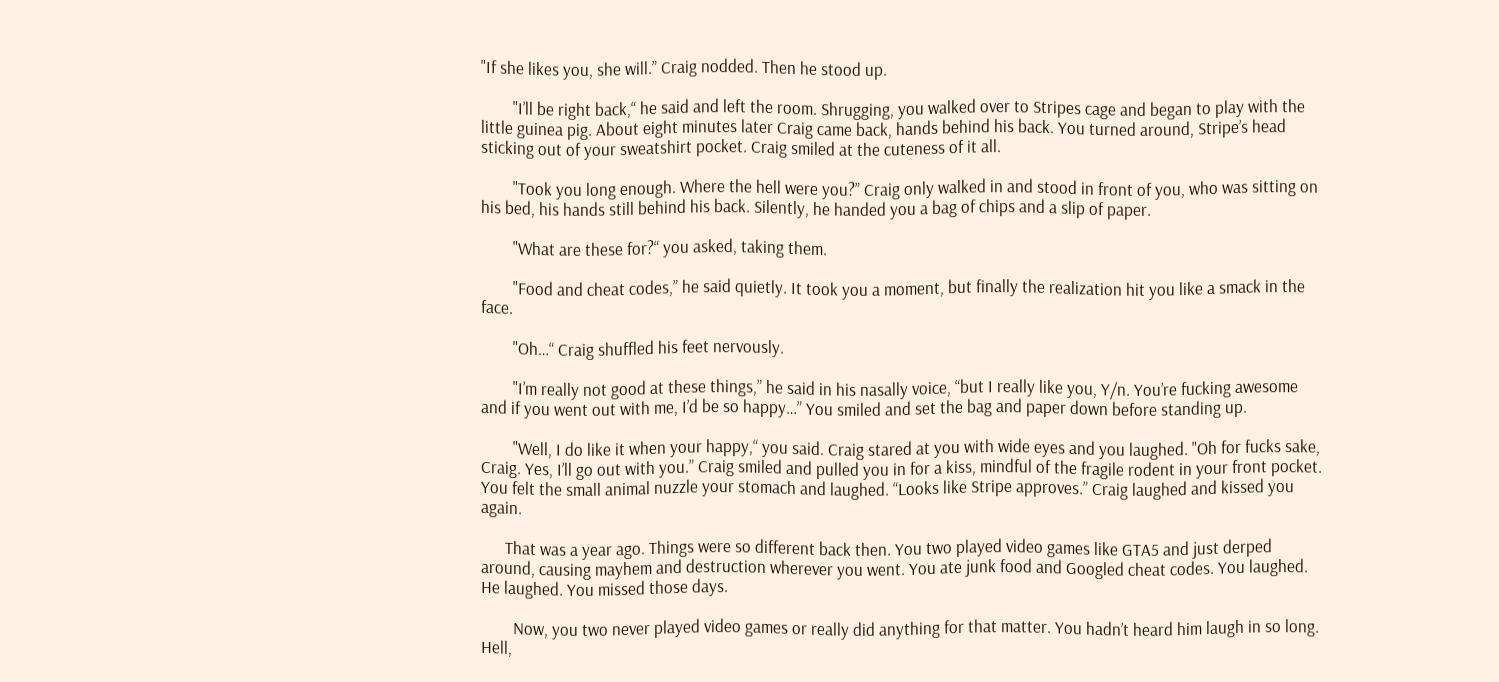"If she likes you, she will.” Craig nodded. Then he stood up.

        "I’ll be right back,“ he said and left the room. Shrugging, you walked over to Stripes cage and began to play with the little guinea pig. About eight minutes later Craig came back, hands behind his back. You turned around, Stripe’s head sticking out of your sweatshirt pocket. Craig smiled at the cuteness of it all.

        "Took you long enough. Where the hell were you?” Craig only walked in and stood in front of you, who was sitting on his bed, his hands still behind his back. Silently, he handed you a bag of chips and a slip of paper.

        "What are these for?“ you asked, taking them.

        "Food and cheat codes,” he said quietly. It took you a moment, but finally the realization hit you like a smack in the face.

        "Oh…“ Craig shuffled his feet nervously.

        "I’m really not good at these things,” he said in his nasally voice, “but I really like you, Y/n. You’re fucking awesome and if you went out with me, I’d be so happy…” You smiled and set the bag and paper down before standing up.

        "Well, I do like it when your happy,“ you said. Craig stared at you with wide eyes and you laughed. "Oh for fucks sake, Craig. Yes, I’ll go out with you.” Craig smiled and pulled you in for a kiss, mindful of the fragile rodent in your front pocket. You felt the small animal nuzzle your stomach and laughed. “Looks like Stripe approves.” Craig laughed and kissed you again.

      That was a year ago. Things were so different back then. You two played video games like GTA5 and just derped around, causing mayhem and destruction wherever you went. You ate junk food and Googled cheat codes. You laughed. He laughed. You missed those days.

        Now, you two never played video games or really did anything for that matter. You hadn’t heard him laugh in so long. Hell,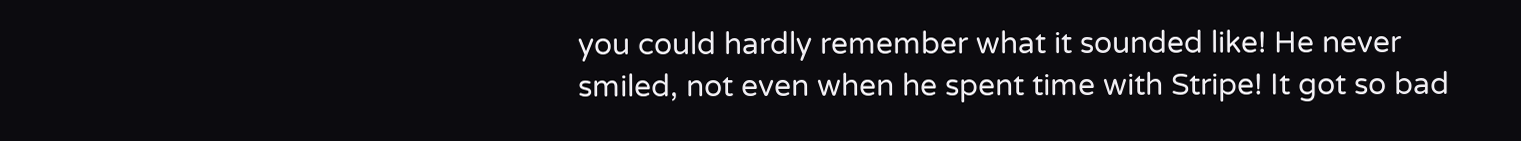you could hardly remember what it sounded like! He never smiled, not even when he spent time with Stripe! It got so bad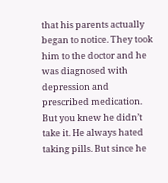that his parents actually began to notice. They took him to the doctor and he was diagnosed with depression and prescribed medication. But you knew he didn’t take it. He always hated taking pills. But since he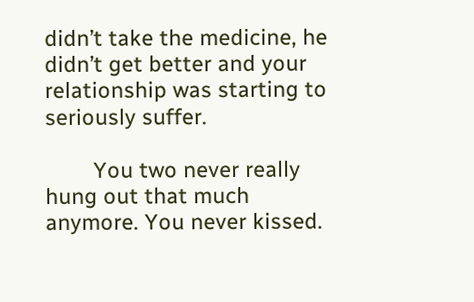didn’t take the medicine, he didn’t get better and your relationship was starting to seriously suffer.

        You two never really hung out that much anymore. You never kissed.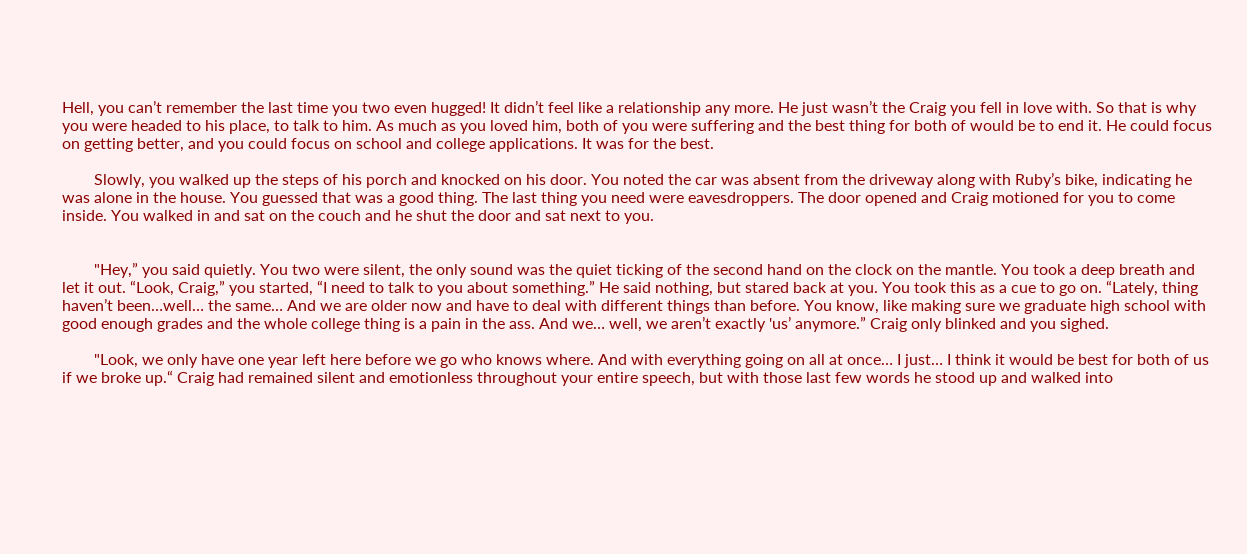Hell, you can’t remember the last time you two even hugged! It didn’t feel like a relationship any more. He just wasn’t the Craig you fell in love with. So that is why you were headed to his place, to talk to him. As much as you loved him, both of you were suffering and the best thing for both of would be to end it. He could focus on getting better, and you could focus on school and college applications. It was for the best.

        Slowly, you walked up the steps of his porch and knocked on his door. You noted the car was absent from the driveway along with Ruby’s bike, indicating he was alone in the house. You guessed that was a good thing. The last thing you need were eavesdroppers. The door opened and Craig motioned for you to come inside. You walked in and sat on the couch and he shut the door and sat next to you.


        "Hey,” you said quietly. You two were silent, the only sound was the quiet ticking of the second hand on the clock on the mantle. You took a deep breath and let it out. “Look, Craig,” you started, “I need to talk to you about something.” He said nothing, but stared back at you. You took this as a cue to go on. “Lately, thing haven’t been…well… the same… And we are older now and have to deal with different things than before. You know, like making sure we graduate high school with good enough grades and the whole college thing is a pain in the ass. And we… well, we aren’t exactly 'us’ anymore.” Craig only blinked and you sighed.

        "Look, we only have one year left here before we go who knows where. And with everything going on all at once… I just… I think it would be best for both of us if we broke up.“ Craig had remained silent and emotionless throughout your entire speech, but with those last few words he stood up and walked into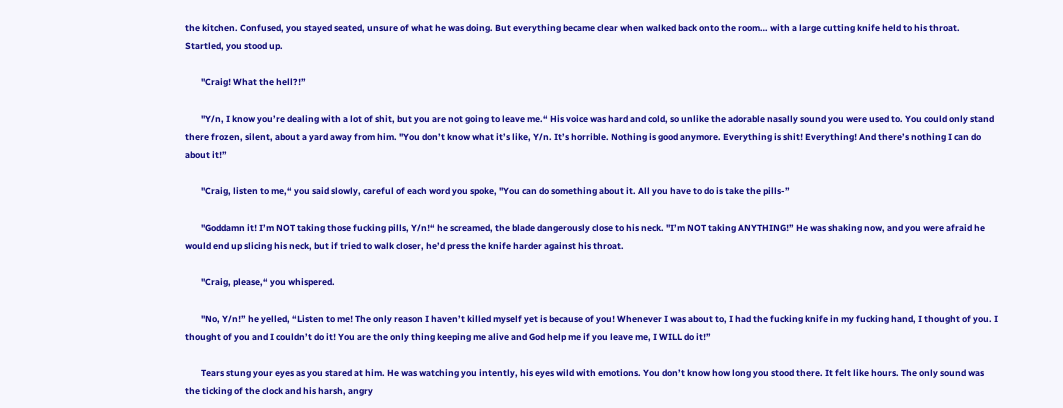the kitchen. Confused, you stayed seated, unsure of what he was doing. But everything became clear when walked back onto the room… with a large cutting knife held to his throat. Startled, you stood up.

        "Craig! What the hell?!”

        "Y/n, I know you’re dealing with a lot of shit, but you are not going to leave me.“ His voice was hard and cold, so unlike the adorable nasally sound you were used to. You could only stand there frozen, silent, about a yard away from him. "You don’t know what it’s like, Y/n. It’s horrible. Nothing is good anymore. Everything is shit! Everything! And there’s nothing I can do about it!”

        "Craig, listen to me,“ you said slowly, careful of each word you spoke, "You can do something about it. All you have to do is take the pills-”

        "Goddamn it! I’m NOT taking those fucking pills, Y/n!“ he screamed, the blade dangerously close to his neck. "I’m NOT taking ANYTHING!” He was shaking now, and you were afraid he would end up slicing his neck, but if tried to walk closer, he’d press the knife harder against his throat.

        "Craig, please,“ you whispered.

        "No, Y/n!” he yelled, “Listen to me! The only reason I haven’t killed myself yet is because of you! Whenever I was about to, I had the fucking knife in my fucking hand, I thought of you. I thought of you and I couldn’t do it! You are the only thing keeping me alive and God help me if you leave me, I WILL do it!”

        Tears stung your eyes as you stared at him. He was watching you intently, his eyes wild with emotions. You don’t know how long you stood there. It felt like hours. The only sound was the ticking of the clock and his harsh, angry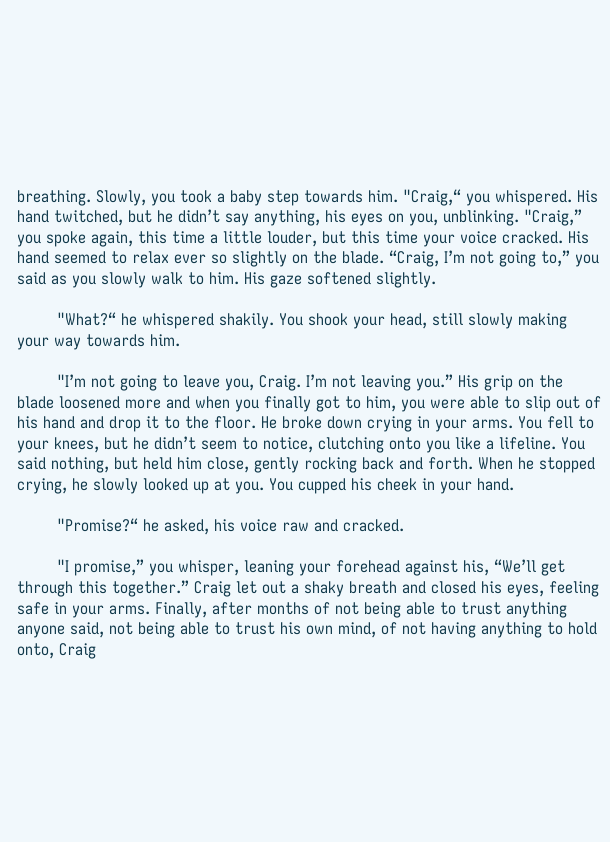breathing. Slowly, you took a baby step towards him. "Craig,“ you whispered. His hand twitched, but he didn’t say anything, his eyes on you, unblinking. "Craig,” you spoke again, this time a little louder, but this time your voice cracked. His hand seemed to relax ever so slightly on the blade. “Craig, I’m not going to,” you said as you slowly walk to him. His gaze softened slightly.

        "What?“ he whispered shakily. You shook your head, still slowly making your way towards him.

        "I’m not going to leave you, Craig. I’m not leaving you.” His grip on the blade loosened more and when you finally got to him, you were able to slip out of his hand and drop it to the floor. He broke down crying in your arms. You fell to your knees, but he didn’t seem to notice, clutching onto you like a lifeline. You said nothing, but held him close, gently rocking back and forth. When he stopped crying, he slowly looked up at you. You cupped his cheek in your hand.

        "Promise?“ he asked, his voice raw and cracked.

        "I promise,” you whisper, leaning your forehead against his, “We’ll get through this together.” Craig let out a shaky breath and closed his eyes, feeling safe in your arms. Finally, after months of not being able to trust anything anyone said, not being able to trust his own mind, of not having anything to hold onto, Craig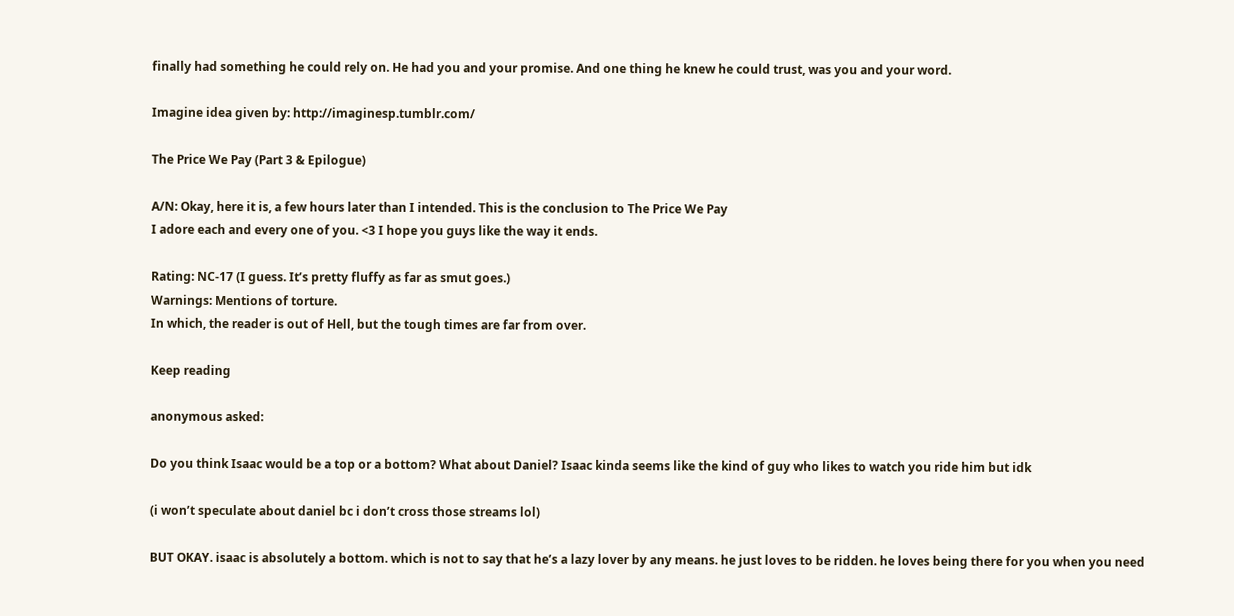finally had something he could rely on. He had you and your promise. And one thing he knew he could trust, was you and your word.

Imagine idea given by: http://imaginesp.tumblr.com/

The Price We Pay (Part 3 & Epilogue)

A/N: Okay, here it is, a few hours later than I intended. This is the conclusion to The Price We Pay
I adore each and every one of you. <3 I hope you guys like the way it ends.

Rating: NC-17 (I guess. It’s pretty fluffy as far as smut goes.)
Warnings: Mentions of torture.
In which, the reader is out of Hell, but the tough times are far from over.

Keep reading

anonymous asked:

Do you think Isaac would be a top or a bottom? What about Daniel? Isaac kinda seems like the kind of guy who likes to watch you ride him but idk

(i won’t speculate about daniel bc i don’t cross those streams lol)

BUT OKAY. isaac is absolutely a bottom. which is not to say that he’s a lazy lover by any means. he just loves to be ridden. he loves being there for you when you need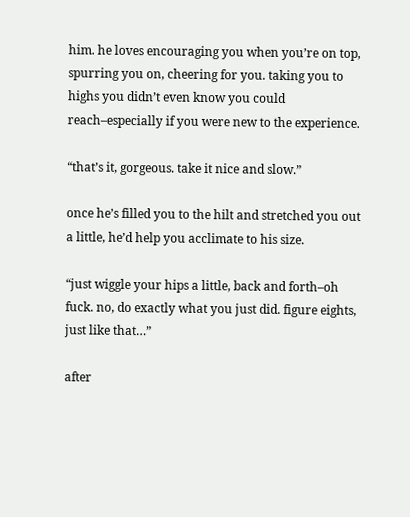him. he loves encouraging you when you’re on top, spurring you on, cheering for you. taking you to highs you didn’t even know you could reach–especially if you were new to the experience.

“that’s it, gorgeous. take it nice and slow.”

once he’s filled you to the hilt and stretched you out a little, he’d help you acclimate to his size.

“just wiggle your hips a little, back and forth–oh fuck. no, do exactly what you just did. figure eights, just like that…”

after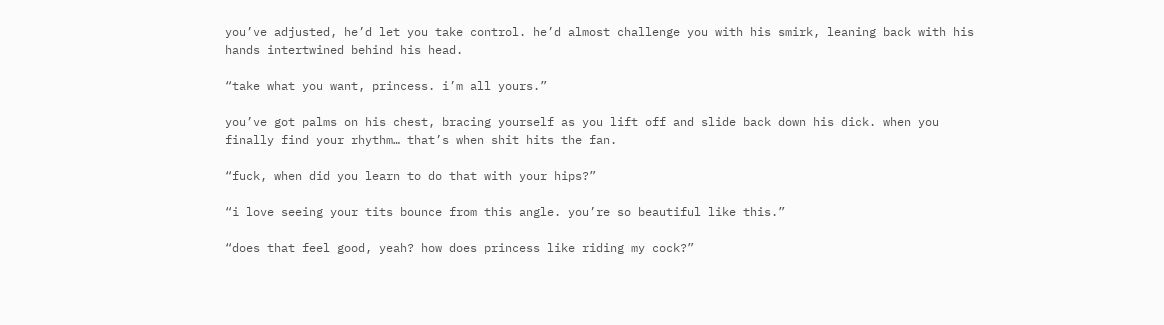you’ve adjusted, he’d let you take control. he’d almost challenge you with his smirk, leaning back with his hands intertwined behind his head.

“take what you want, princess. i’m all yours.”

you’ve got palms on his chest, bracing yourself as you lift off and slide back down his dick. when you finally find your rhythm… that’s when shit hits the fan.

“fuck, when did you learn to do that with your hips?”

“i love seeing your tits bounce from this angle. you’re so beautiful like this.”

“does that feel good, yeah? how does princess like riding my cock?”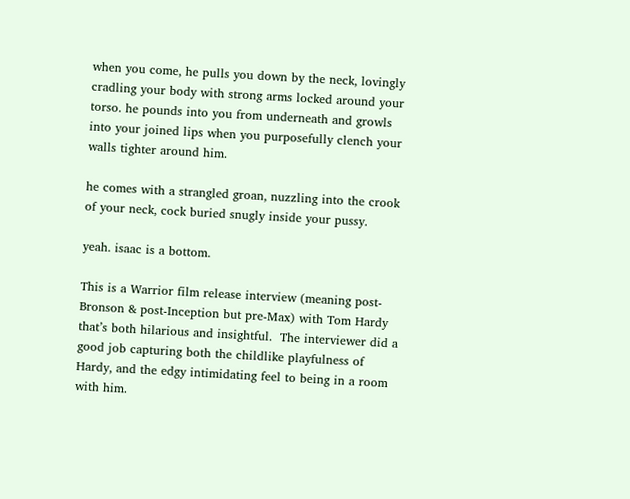when you come, he pulls you down by the neck, lovingly cradling your body with strong arms locked around your torso. he pounds into you from underneath and growls into your joined lips when you purposefully clench your walls tighter around him.

he comes with a strangled groan, nuzzling into the crook of your neck, cock buried snugly inside your pussy.

yeah. isaac is a bottom.

This is a Warrior film release interview (meaning post-Bronson & post-Inception but pre-Max) with Tom Hardy that’s both hilarious and insightful.  The interviewer did a good job capturing both the childlike playfulness of Hardy, and the edgy intimidating feel to being in a room with him.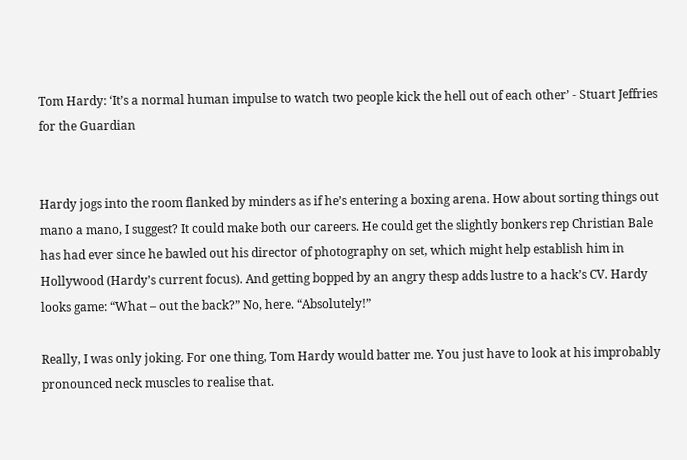Tom Hardy: ‘It’s a normal human impulse to watch two people kick the hell out of each other’ - Stuart Jeffries for the Guardian


Hardy jogs into the room flanked by minders as if he’s entering a boxing arena. How about sorting things out mano a mano, I suggest? It could make both our careers. He could get the slightly bonkers rep Christian Bale has had ever since he bawled out his director of photography on set, which might help establish him in Hollywood (Hardy’s current focus). And getting bopped by an angry thesp adds lustre to a hack’s CV. Hardy looks game: “What – out the back?” No, here. “Absolutely!”

Really, I was only joking. For one thing, Tom Hardy would batter me. You just have to look at his improbably pronounced neck muscles to realise that.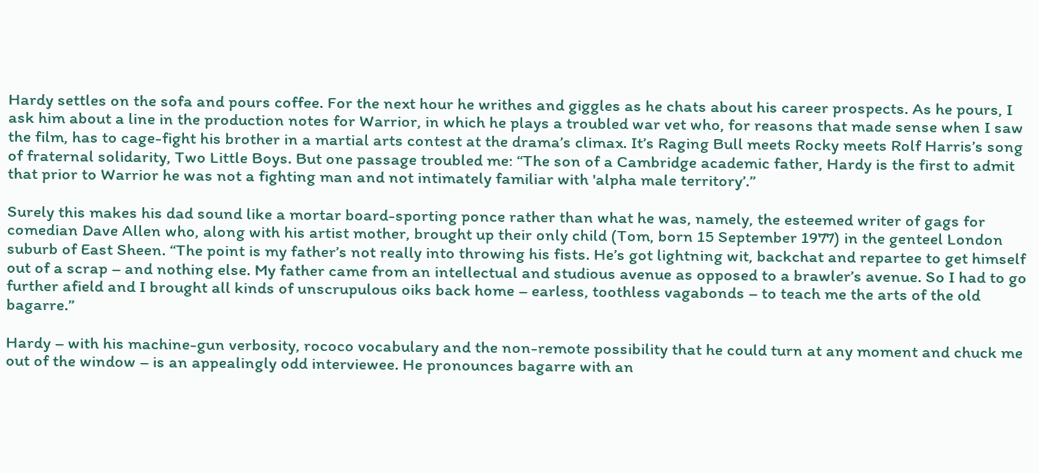Hardy settles on the sofa and pours coffee. For the next hour he writhes and giggles as he chats about his career prospects. As he pours, I ask him about a line in the production notes for Warrior, in which he plays a troubled war vet who, for reasons that made sense when I saw the film, has to cage-fight his brother in a martial arts contest at the drama’s climax. It’s Raging Bull meets Rocky meets Rolf Harris’s song of fraternal solidarity, Two Little Boys. But one passage troubled me: “The son of a Cambridge academic father, Hardy is the first to admit that prior to Warrior he was not a fighting man and not intimately familiar with 'alpha male territory’.”

Surely this makes his dad sound like a mortar board-sporting ponce rather than what he was, namely, the esteemed writer of gags for comedian Dave Allen who, along with his artist mother, brought up their only child (Tom, born 15 September 1977) in the genteel London suburb of East Sheen. “The point is my father’s not really into throwing his fists. He’s got lightning wit, backchat and repartee to get himself out of a scrap – and nothing else. My father came from an intellectual and studious avenue as opposed to a brawler’s avenue. So I had to go further afield and I brought all kinds of unscrupulous oiks back home – earless, toothless vagabonds – to teach me the arts of the old bagarre.”

Hardy – with his machine-gun verbosity, rococo vocabulary and the non-remote possibility that he could turn at any moment and chuck me out of the window – is an appealingly odd interviewee. He pronounces bagarre with an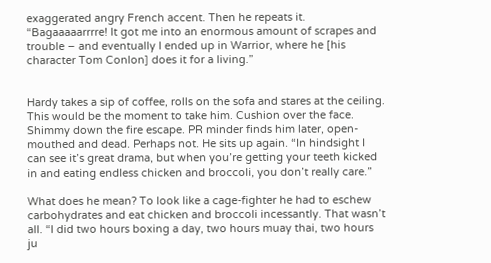exaggerated angry French accent. Then he repeats it. “Bagaaaaarrrre! It got me into an enormous amount of scrapes and trouble – and eventually I ended up in Warrior, where he [his character Tom Conlon] does it for a living.”


Hardy takes a sip of coffee, rolls on the sofa and stares at the ceiling. This would be the moment to take him. Cushion over the face. Shimmy down the fire escape. PR minder finds him later, open-mouthed and dead. Perhaps not. He sits up again. “In hindsight I can see it’s great drama, but when you’re getting your teeth kicked in and eating endless chicken and broccoli, you don’t really care.”

What does he mean? To look like a cage-fighter he had to eschew carbohydrates and eat chicken and broccoli incessantly. That wasn’t all. “I did two hours boxing a day, two hours muay thai, two hours ju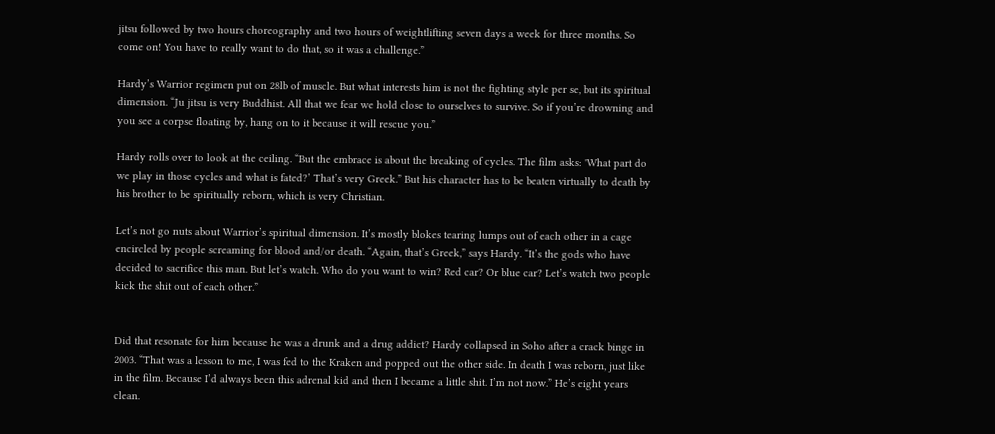jitsu followed by two hours choreography and two hours of weightlifting seven days a week for three months. So come on! You have to really want to do that, so it was a challenge.”

Hardy’s Warrior regimen put on 28lb of muscle. But what interests him is not the fighting style per se, but its spiritual dimension. “Ju jitsu is very Buddhist. All that we fear we hold close to ourselves to survive. So if you’re drowning and you see a corpse floating by, hang on to it because it will rescue you.”

Hardy rolls over to look at the ceiling. “But the embrace is about the breaking of cycles. The film asks: 'What part do we play in those cycles and what is fated?’ That’s very Greek.” But his character has to be beaten virtually to death by his brother to be spiritually reborn, which is very Christian.

Let’s not go nuts about Warrior’s spiritual dimension. It’s mostly blokes tearing lumps out of each other in a cage encircled by people screaming for blood and/or death. “Again, that’s Greek,” says Hardy. “It’s the gods who have decided to sacrifice this man. But let’s watch. Who do you want to win? Red car? Or blue car? Let’s watch two people kick the shit out of each other.”


Did that resonate for him because he was a drunk and a drug addict? Hardy collapsed in Soho after a crack binge in 2003. “That was a lesson to me, I was fed to the Kraken and popped out the other side. In death I was reborn, just like in the film. Because I’d always been this adrenal kid and then I became a little shit. I’m not now.” He’s eight years clean.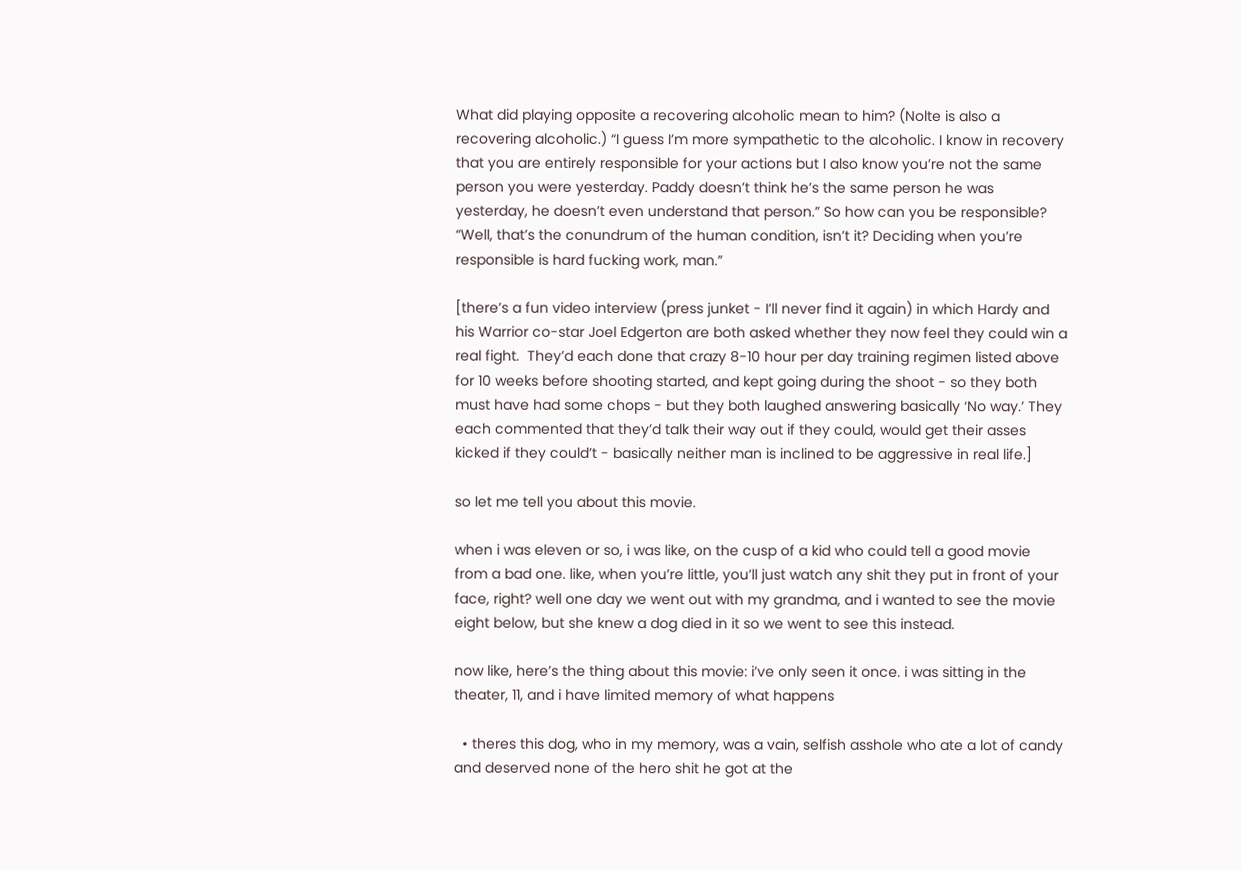What did playing opposite a recovering alcoholic mean to him? (Nolte is also a recovering alcoholic.) “I guess I’m more sympathetic to the alcoholic. I know in recovery that you are entirely responsible for your actions but I also know you’re not the same person you were yesterday. Paddy doesn’t think he’s the same person he was yesterday, he doesn’t even understand that person.” So how can you be responsible? “Well, that’s the conundrum of the human condition, isn’t it? Deciding when you’re responsible is hard fucking work, man.”

[there’s a fun video interview (press junket - I’ll never find it again) in which Hardy and his Warrior co-star Joel Edgerton are both asked whether they now feel they could win a real fight.  They’d each done that crazy 8-10 hour per day training regimen listed above for 10 weeks before shooting started, and kept going during the shoot - so they both must have had some chops - but they both laughed answering basically ‘No way.’ They each commented that they’d talk their way out if they could, would get their asses kicked if they could’t - basically neither man is inclined to be aggressive in real life.]

so let me tell you about this movie.

when i was eleven or so, i was like, on the cusp of a kid who could tell a good movie from a bad one. like, when you’re little, you’ll just watch any shit they put in front of your face, right? well one day we went out with my grandma, and i wanted to see the movie eight below, but she knew a dog died in it so we went to see this instead.

now like, here’s the thing about this movie: i’ve only seen it once. i was sitting in the theater, 11, and i have limited memory of what happens

  • theres this dog, who in my memory, was a vain, selfish asshole who ate a lot of candy and deserved none of the hero shit he got at the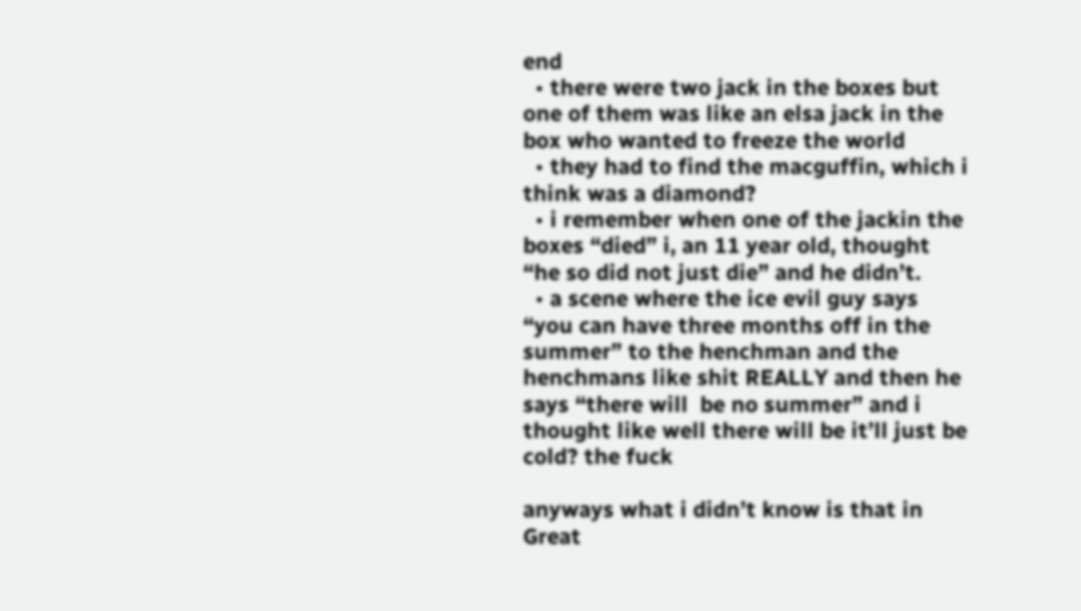end
  • there were two jack in the boxes but one of them was like an elsa jack in the box who wanted to freeze the world
  • they had to find the macguffin, which i think was a diamond?
  • i remember when one of the jackin the boxes “died” i, an 11 year old, thought “he so did not just die” and he didn’t.
  • a scene where the ice evil guy says “you can have three months off in the summer” to the henchman and the henchmans like shit REALLY and then he says “there will  be no summer” and i thought like well there will be it’ll just be cold? the fuck

anyways what i didn’t know is that in Great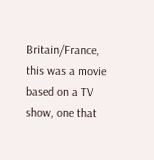Britain/France, this was a movie based on a TV show, one that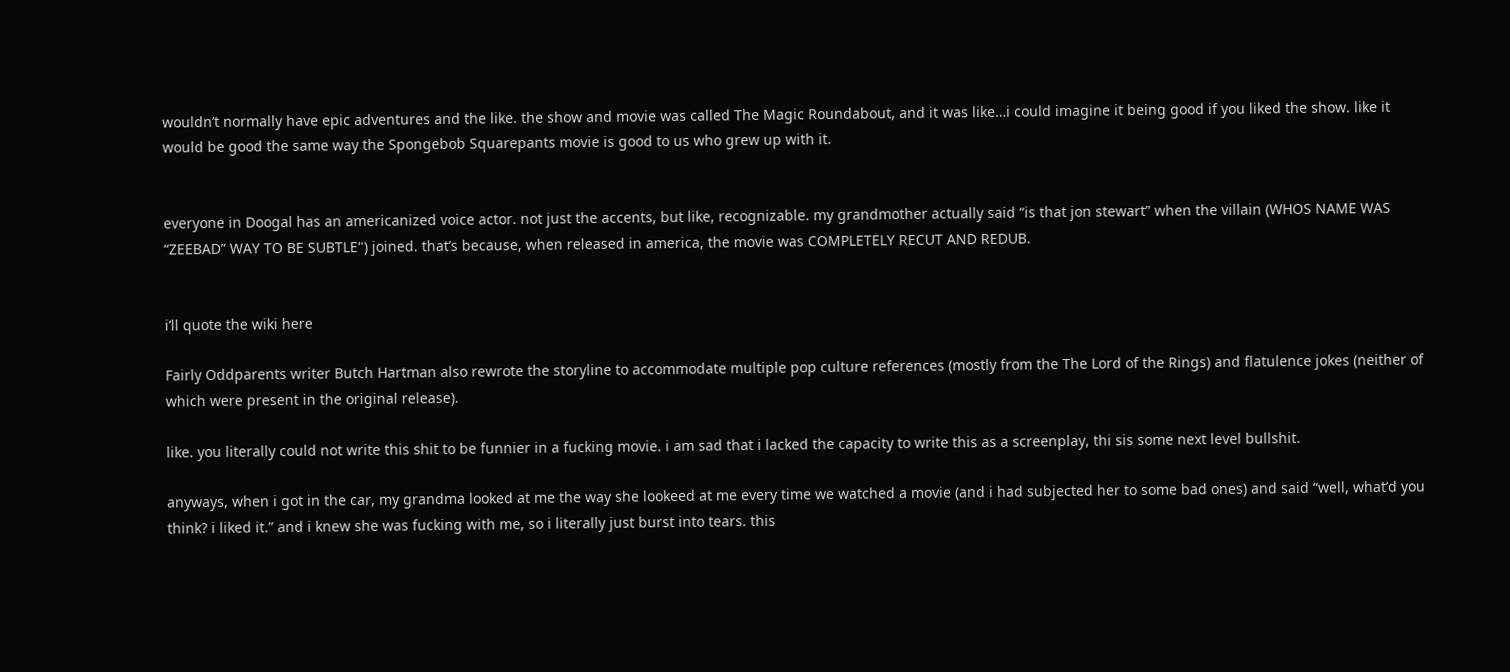wouldn’t normally have epic adventures and the like. the show and movie was called The Magic Roundabout, and it was like…i could imagine it being good if you liked the show. like it would be good the same way the Spongebob Squarepants movie is good to us who grew up with it.


everyone in Doogal has an americanized voice actor. not just the accents, but like, recognizable. my grandmother actually said “is that jon stewart” when the villain (WHOS NAME WAS “ZEEBAD” WAY TO BE SUBTLE") joined. that’s because, when released in america, the movie was COMPLETELY RECUT AND REDUB.


i’ll quote the wiki here

Fairly Oddparents writer Butch Hartman also rewrote the storyline to accommodate multiple pop culture references (mostly from the The Lord of the Rings) and flatulence jokes (neither of which were present in the original release).

like. you literally could not write this shit to be funnier in a fucking movie. i am sad that i lacked the capacity to write this as a screenplay, thi sis some next level bullshit.

anyways, when i got in the car, my grandma looked at me the way she lookeed at me every time we watched a movie (and i had subjected her to some bad ones) and said “well, what’d you think? i liked it.” and i knew she was fucking with me, so i literally just burst into tears. this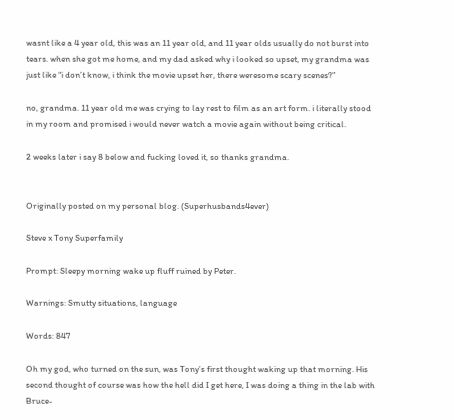wasnt like a 4 year old, this was an 11 year old, and 11 year olds usually do not burst into tears. when she got me home, and my dad asked why i looked so upset, my grandma was just like “i don’t know, i think the movie upset her, there weresome scary scenes?”

no, grandma. 11 year old me was crying to lay rest to film as an art form. i literally stood in my room and promised i would never watch a movie again without being critical.

2 weeks later i say 8 below and fucking loved it, so thanks grandma.


Originally posted on my personal blog. (Superhusbands4ever)

Steve x Tony Superfamily

Prompt: Sleepy morning wake up fluff ruined by Peter.

Warnings: Smutty situations, language

Words: 847

Oh my god, who turned on the sun, was Tony’s first thought waking up that morning. His second thought of course was how the hell did I get here, I was doing a thing in the lab with Bruce-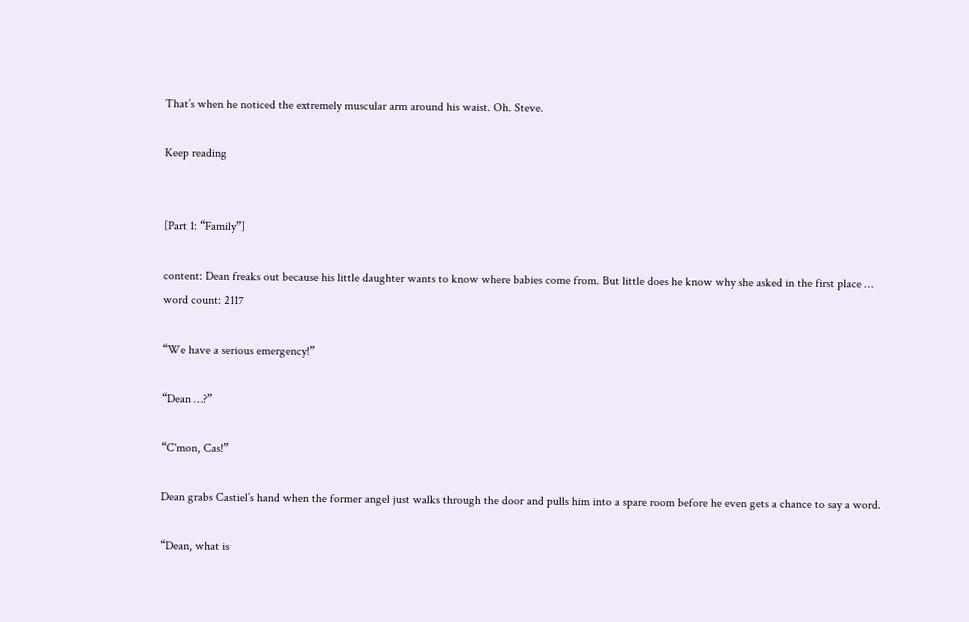That’s when he noticed the extremely muscular arm around his waist. Oh. Steve.

Keep reading


[Part 1: “Family”]

content: Dean freaks out because his little daughter wants to know where babies come from. But little does he know why she asked in the first place …
word count: 2117

“We have a serious emergency!”

“Dean …?”

“C'mon, Cas!”

Dean grabs Castiel’s hand when the former angel just walks through the door and pulls him into a spare room before he even gets a chance to say a word.

“Dean, what is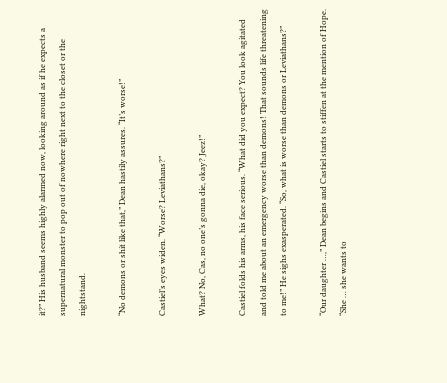it?” His husband seems highly alarmed now, looking around as if he expects a supernatural monster to pop out of nowhere right next to the closet or the nightstand.

“No demons or shit like that,” Dean hastily assures. “It’s worse!”

Castiel’s eyes widen. “Worse? Leviathans?”

What? No, Cas, no one’s gonna die, okay? Jeez!”

Castiel folds his arms, his face serious. “What did you expect? You look agitated and told me about an emergency worse than demons! That sounds life threatening to me!” He sighs exasperated. “So, what is worse than demons or Leviathans?”

“Our daughter …,” Dean begins and Castiel starts to stiffen at the mention of Hope. “She … she wants to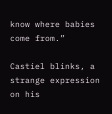know where babies come from.”

Castiel blinks, a strange expression on his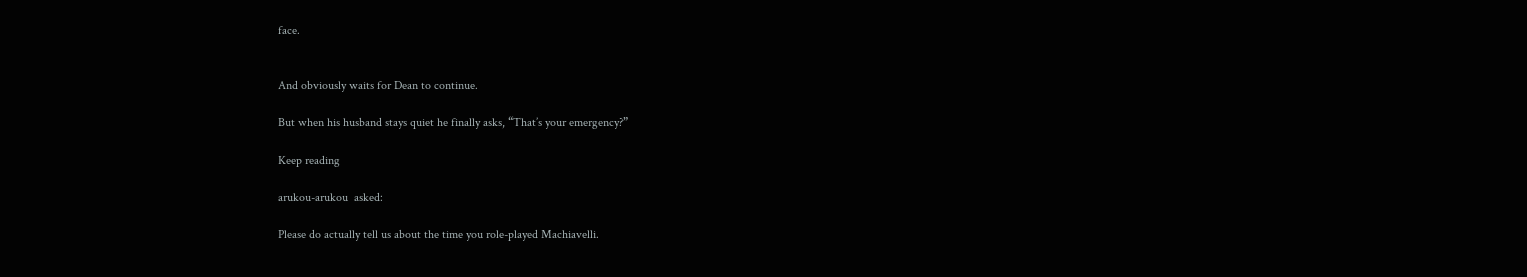face.


And obviously waits for Dean to continue.

But when his husband stays quiet he finally asks, “That’s your emergency?”

Keep reading

arukou-arukou  asked:

Please do actually tell us about the time you role-played Machiavelli.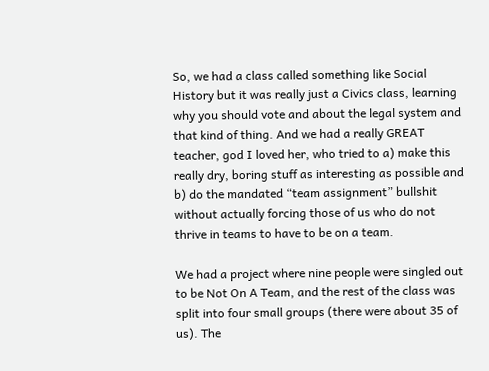So, we had a class called something like Social History but it was really just a Civics class, learning why you should vote and about the legal system and that kind of thing. And we had a really GREAT teacher, god I loved her, who tried to a) make this really dry, boring stuff as interesting as possible and b) do the mandated “team assignment” bullshit without actually forcing those of us who do not thrive in teams to have to be on a team.

We had a project where nine people were singled out to be Not On A Team, and the rest of the class was split into four small groups (there were about 35 of us). The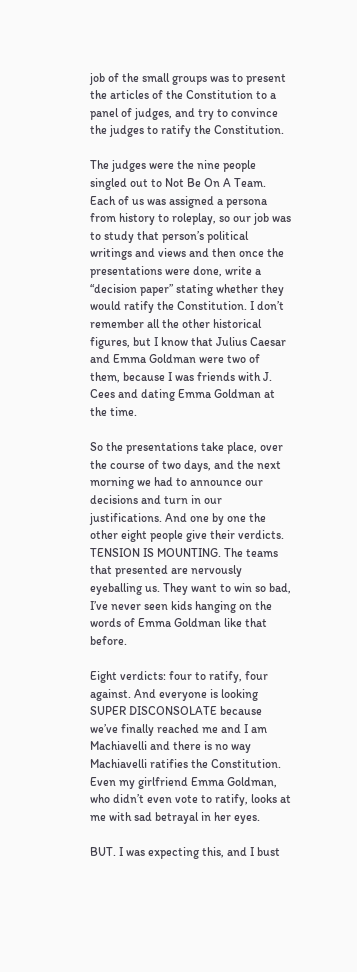job of the small groups was to present the articles of the Constitution to a panel of judges, and try to convince the judges to ratify the Constitution.

The judges were the nine people singled out to Not Be On A Team. Each of us was assigned a persona from history to roleplay, so our job was to study that person’s political writings and views and then once the presentations were done, write a “decision paper” stating whether they would ratify the Constitution. I don’t remember all the other historical figures, but I know that Julius Caesar and Emma Goldman were two of them, because I was friends with J. Cees and dating Emma Goldman at the time.

So the presentations take place, over the course of two days, and the next morning we had to announce our decisions and turn in our justifications. And one by one the other eight people give their verdicts. TENSION IS MOUNTING. The teams that presented are nervously eyeballing us. They want to win so bad, I’ve never seen kids hanging on the words of Emma Goldman like that before.

Eight verdicts: four to ratify, four against. And everyone is looking SUPER DISCONSOLATE because we’ve finally reached me and I am Machiavelli and there is no way Machiavelli ratifies the Constitution. Even my girlfriend Emma Goldman, who didn’t even vote to ratify, looks at me with sad betrayal in her eyes.

BUT. I was expecting this, and I bust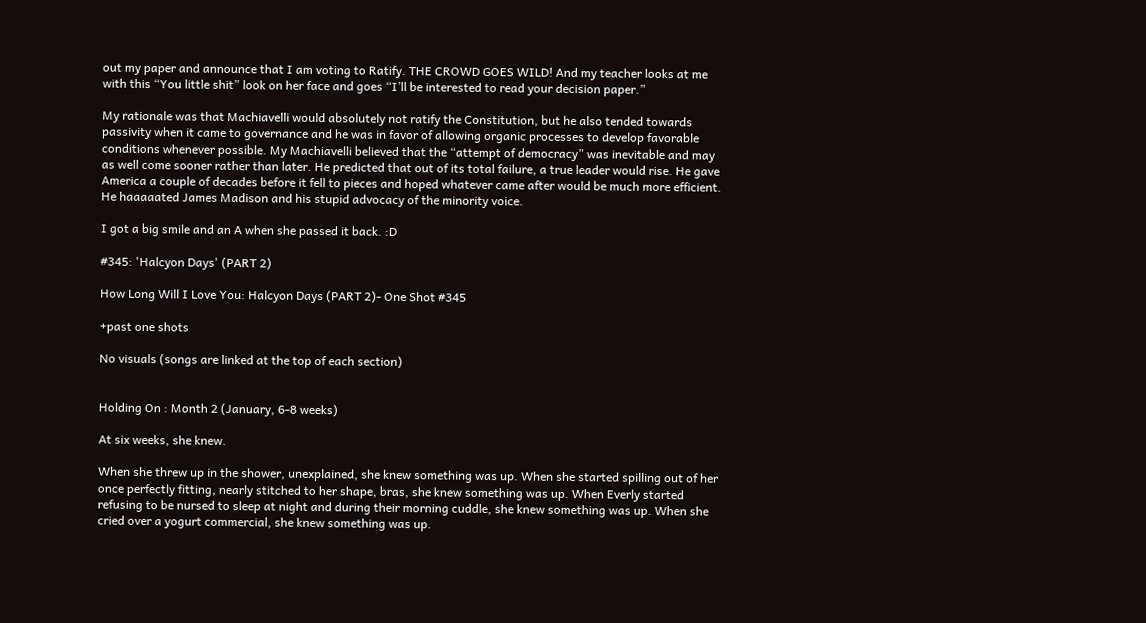out my paper and announce that I am voting to Ratify. THE CROWD GOES WILD! And my teacher looks at me with this “You little shit” look on her face and goes “I’ll be interested to read your decision paper.”

My rationale was that Machiavelli would absolutely not ratify the Constitution, but he also tended towards passivity when it came to governance and he was in favor of allowing organic processes to develop favorable conditions whenever possible. My Machiavelli believed that the “attempt of democracy” was inevitable and may as well come sooner rather than later. He predicted that out of its total failure, a true leader would rise. He gave America a couple of decades before it fell to pieces and hoped whatever came after would be much more efficient. He haaaaated James Madison and his stupid advocacy of the minority voice.

I got a big smile and an A when she passed it back. :D

#345: 'Halcyon Days' (PART 2)

How Long Will I Love You: Halcyon Days (PART 2)- One Shot #345

+past one shots

No visuals (songs are linked at the top of each section)


Holding On : Month 2 (January, 6-8 weeks)

At six weeks, she knew.

When she threw up in the shower, unexplained, she knew something was up. When she started spilling out of her once perfectly fitting, nearly stitched to her shape, bras, she knew something was up. When Everly started refusing to be nursed to sleep at night and during their morning cuddle, she knew something was up. When she cried over a yogurt commercial, she knew something was up.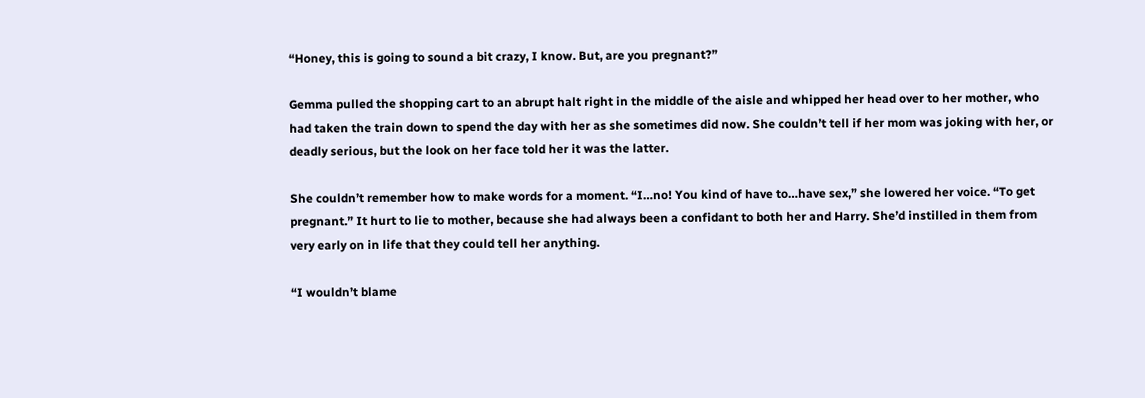“Honey, this is going to sound a bit crazy, I know. But, are you pregnant?”

Gemma pulled the shopping cart to an abrupt halt right in the middle of the aisle and whipped her head over to her mother, who had taken the train down to spend the day with her as she sometimes did now. She couldn’t tell if her mom was joking with her, or deadly serious, but the look on her face told her it was the latter.

She couldn’t remember how to make words for a moment. “I…no! You kind of have to…have sex,” she lowered her voice. “To get pregnant.” It hurt to lie to mother, because she had always been a confidant to both her and Harry. She’d instilled in them from very early on in life that they could tell her anything.

“I wouldn’t blame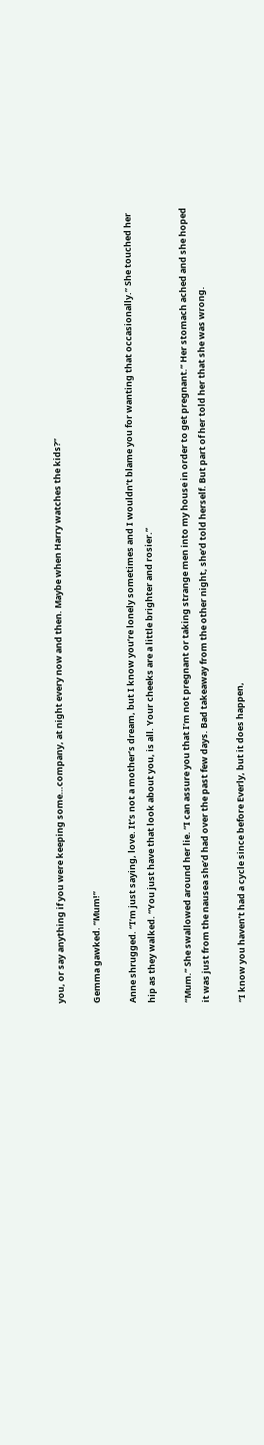you, or say anything if you were keeping some…company, at night every now and then. Maybe when Harry watches the kids?”

Gemma gawked. “Mum!”

Anne shrugged. “I’m just saying, love. It’s not a mother’s dream, but I know you’re lonely sometimes and I wouldn’t blame you for wanting that occasionally.” She touched her hip as they walked. “You just have that look about you, is all. Your cheeks are a little brighter and rosier.”

“Mum.” She swallowed around her lie. “I can assure you that I’m not pregnant or taking strange men into my house in order to get pregnant.” Her stomach ached and she hoped it was just from the nausea she’d had over the past few days. Bad takeaway from the other night, she’d told herself. But part of her told her that she was wrong.

“I know you haven’t had a cycle since before Everly, but it does happen,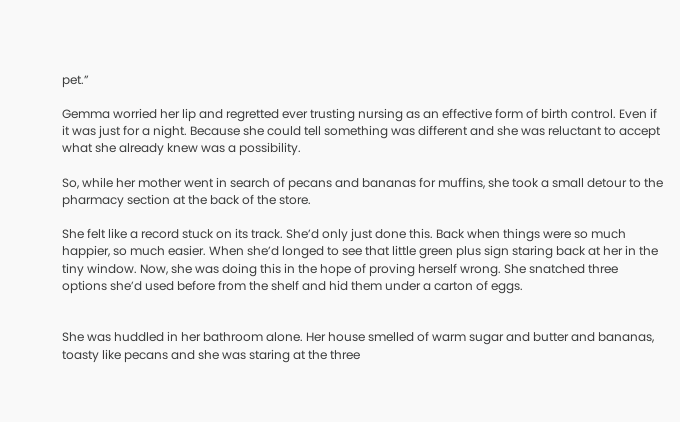pet.”

Gemma worried her lip and regretted ever trusting nursing as an effective form of birth control. Even if it was just for a night. Because she could tell something was different and she was reluctant to accept what she already knew was a possibility.

So, while her mother went in search of pecans and bananas for muffins, she took a small detour to the pharmacy section at the back of the store.

She felt like a record stuck on its track. She’d only just done this. Back when things were so much happier, so much easier. When she’d longed to see that little green plus sign staring back at her in the tiny window. Now, she was doing this in the hope of proving herself wrong. She snatched three options she’d used before from the shelf and hid them under a carton of eggs.


She was huddled in her bathroom alone. Her house smelled of warm sugar and butter and bananas, toasty like pecans and she was staring at the three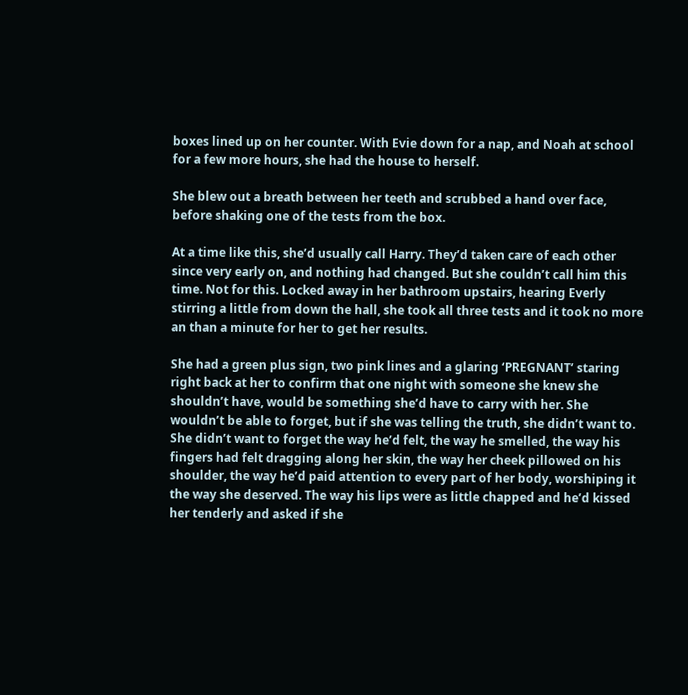boxes lined up on her counter. With Evie down for a nap, and Noah at school for a few more hours, she had the house to herself.

She blew out a breath between her teeth and scrubbed a hand over face, before shaking one of the tests from the box.

At a time like this, she’d usually call Harry. They’d taken care of each other since very early on, and nothing had changed. But she couldn’t call him this time. Not for this. Locked away in her bathroom upstairs, hearing Everly stirring a little from down the hall, she took all three tests and it took no more an than a minute for her to get her results.

She had a green plus sign, two pink lines and a glaring ‘PREGNANT’ staring right back at her to confirm that one night with someone she knew she shouldn’t have, would be something she’d have to carry with her. She wouldn’t be able to forget, but if she was telling the truth, she didn’t want to. She didn’t want to forget the way he’d felt, the way he smelled, the way his fingers had felt dragging along her skin, the way her cheek pillowed on his shoulder, the way he’d paid attention to every part of her body, worshiping it the way she deserved. The way his lips were as little chapped and he’d kissed her tenderly and asked if she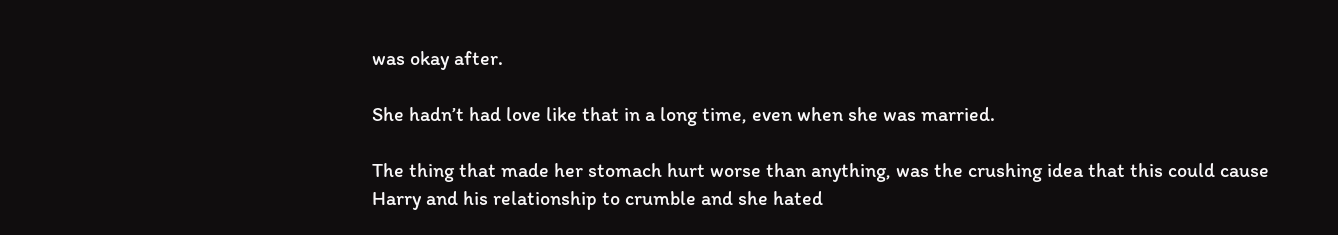was okay after.

She hadn’t had love like that in a long time, even when she was married.

The thing that made her stomach hurt worse than anything, was the crushing idea that this could cause Harry and his relationship to crumble and she hated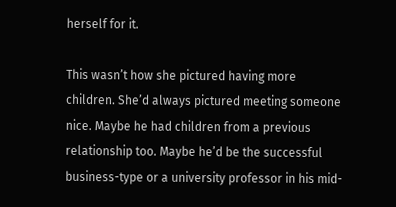herself for it.

This wasn’t how she pictured having more children. She’d always pictured meeting someone nice. Maybe he had children from a previous relationship too. Maybe he’d be the successful business-type or a university professor in his mid-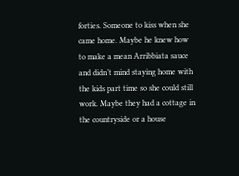forties. Someone to kiss when she came home. Maybe he knew how to make a mean Arribbiata sauce and didn’t mind staying home with the kids part time so she could still work. Maybe they had a cottage in the countryside or a house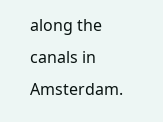along the canals in Amsterdam.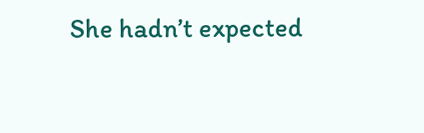She hadn’t expected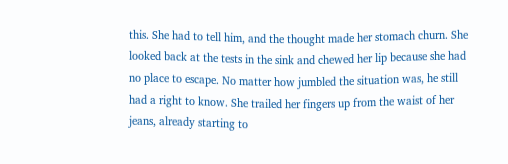this. She had to tell him, and the thought made her stomach churn. She looked back at the tests in the sink and chewed her lip because she had no place to escape. No matter how jumbled the situation was, he still had a right to know. She trailed her fingers up from the waist of her jeans, already starting to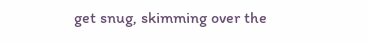get snug, skimming over the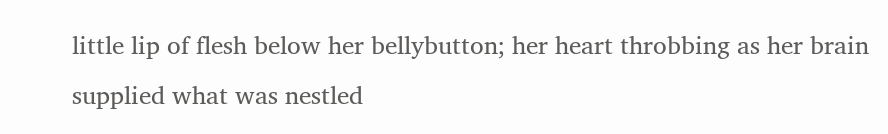little lip of flesh below her bellybutton; her heart throbbing as her brain supplied what was nestled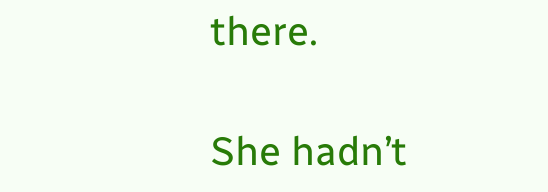there.

She hadn’t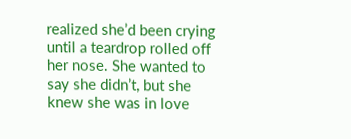realized she’d been crying until a teardrop rolled off her nose. She wanted to say she didn’t, but she knew she was in love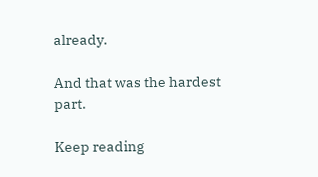already.

And that was the hardest part.

Keep reading